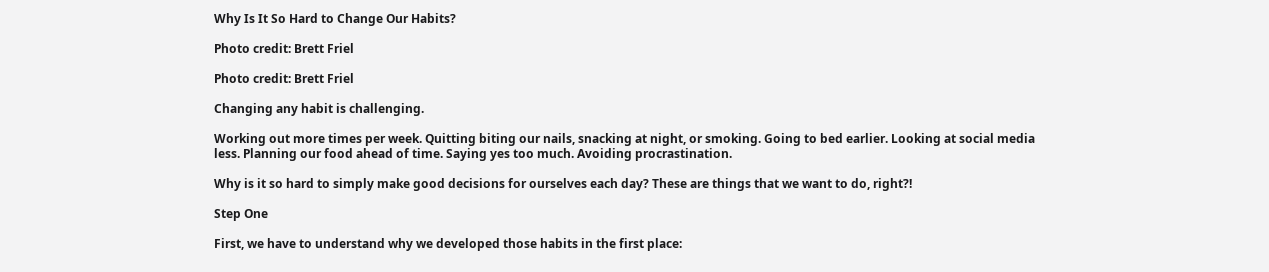Why Is It So Hard to Change Our Habits?

Photo credit: Brett Friel

Photo credit: Brett Friel

Changing any habit is challenging.

Working out more times per week. Quitting biting our nails, snacking at night, or smoking. Going to bed earlier. Looking at social media less. Planning our food ahead of time. Saying yes too much. Avoiding procrastination.

Why is it so hard to simply make good decisions for ourselves each day? These are things that we want to do, right?!

Step One

First, we have to understand why we developed those habits in the first place: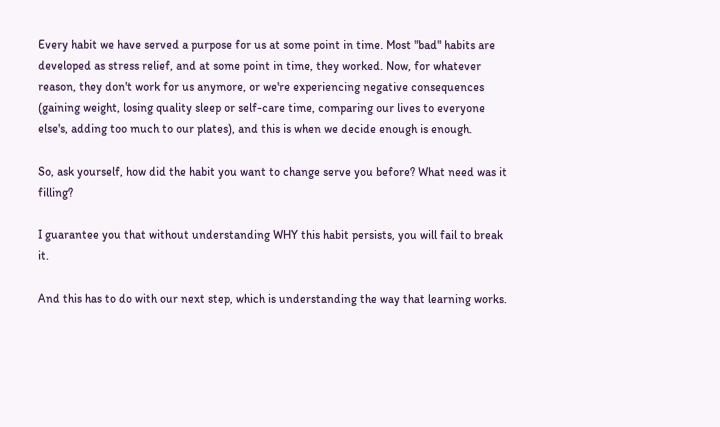Every habit we have served a purpose for us at some point in time. Most "bad" habits are developed as stress relief, and at some point in time, they worked. Now, for whatever reason, they don't work for us anymore, or we're experiencing negative consequences (gaining weight, losing quality sleep or self-care time, comparing our lives to everyone else's, adding too much to our plates), and this is when we decide enough is enough.

So, ask yourself, how did the habit you want to change serve you before? What need was it filling?

I guarantee you that without understanding WHY this habit persists, you will fail to break it.

And this has to do with our next step, which is understanding the way that learning works.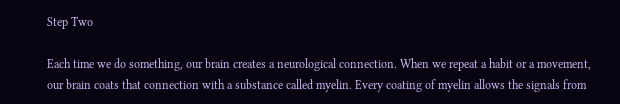Step Two

Each time we do something, our brain creates a neurological connection. When we repeat a habit or a movement, our brain coats that connection with a substance called myelin. Every coating of myelin allows the signals from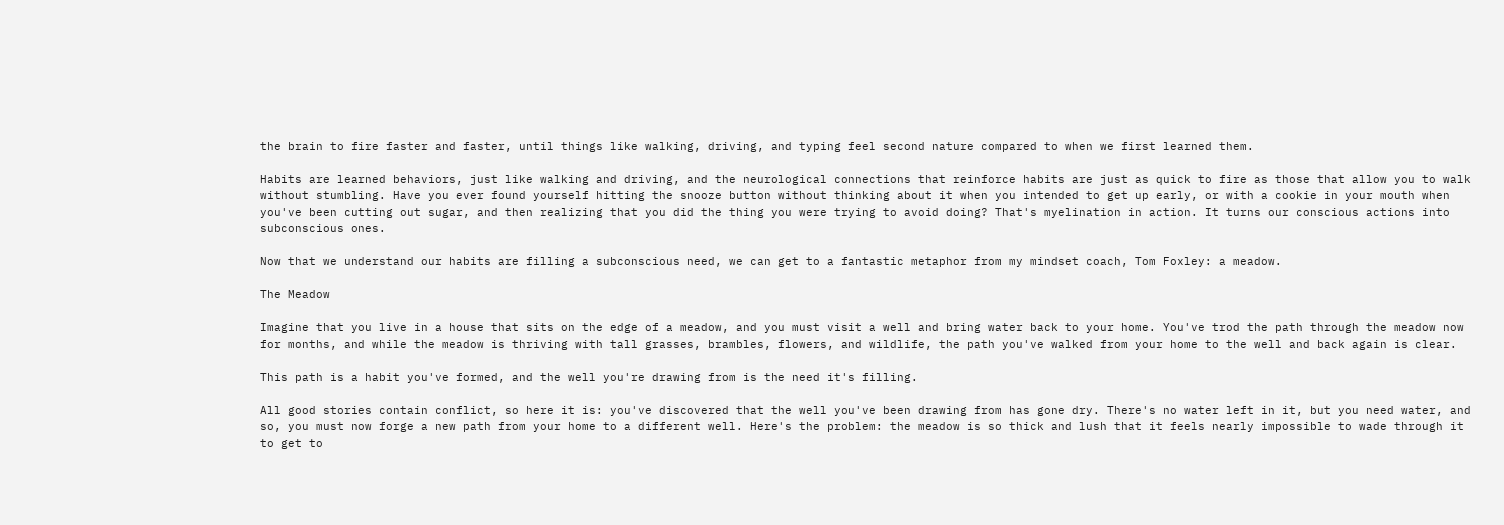the brain to fire faster and faster, until things like walking, driving, and typing feel second nature compared to when we first learned them.

Habits are learned behaviors, just like walking and driving, and the neurological connections that reinforce habits are just as quick to fire as those that allow you to walk without stumbling. Have you ever found yourself hitting the snooze button without thinking about it when you intended to get up early, or with a cookie in your mouth when you've been cutting out sugar, and then realizing that you did the thing you were trying to avoid doing? That's myelination in action. It turns our conscious actions into subconscious ones.

Now that we understand our habits are filling a subconscious need, we can get to a fantastic metaphor from my mindset coach, Tom Foxley: a meadow.

The Meadow

Imagine that you live in a house that sits on the edge of a meadow, and you must visit a well and bring water back to your home. You've trod the path through the meadow now for months, and while the meadow is thriving with tall grasses, brambles, flowers, and wildlife, the path you've walked from your home to the well and back again is clear.

This path is a habit you've formed, and the well you're drawing from is the need it's filling.

All good stories contain conflict, so here it is: you've discovered that the well you've been drawing from has gone dry. There's no water left in it, but you need water, and so, you must now forge a new path from your home to a different well. Here's the problem: the meadow is so thick and lush that it feels nearly impossible to wade through it to get to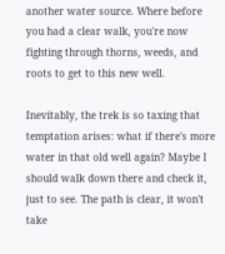another water source. Where before you had a clear walk, you're now fighting through thorns, weeds, and roots to get to this new well.

Inevitably, the trek is so taxing that temptation arises: what if there's more water in that old well again? Maybe I should walk down there and check it, just to see. The path is clear, it won't take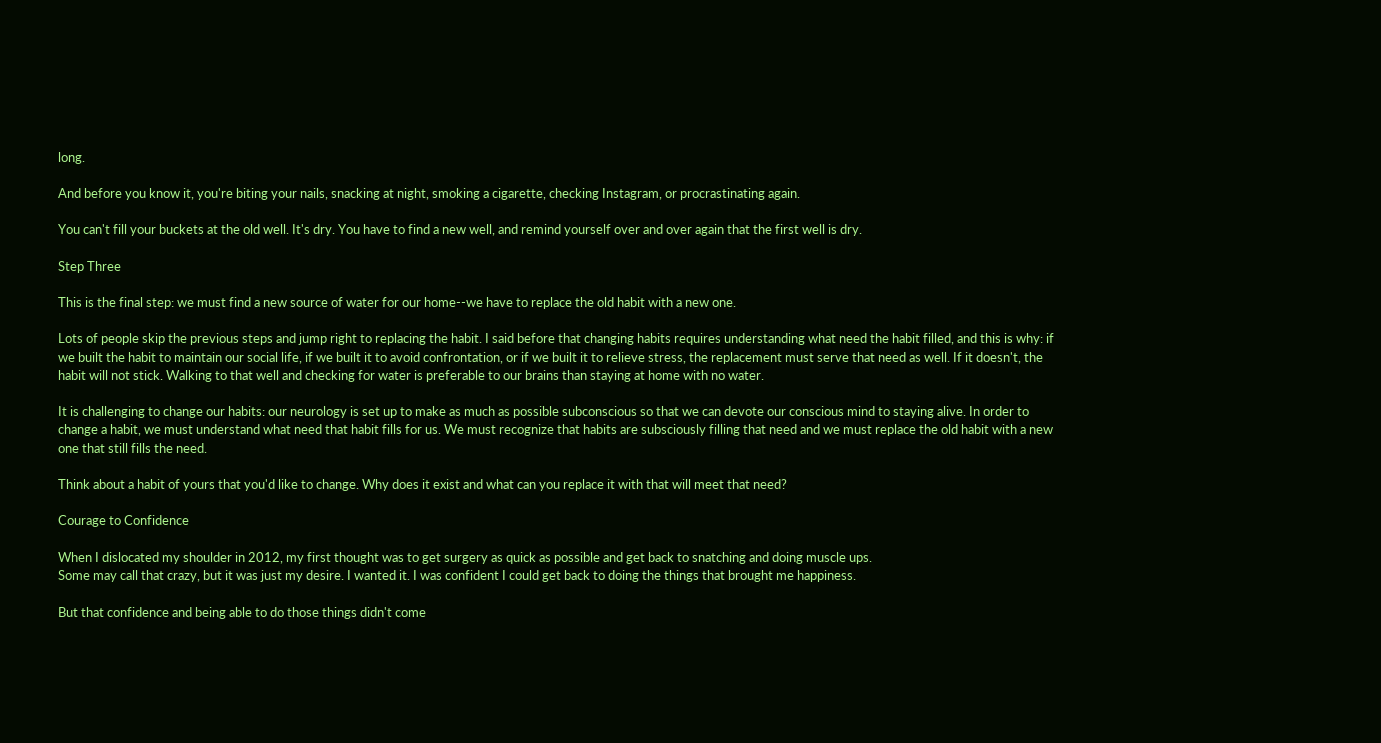long.

And before you know it, you're biting your nails, snacking at night, smoking a cigarette, checking Instagram, or procrastinating again.

You can't fill your buckets at the old well. It's dry. You have to find a new well, and remind yourself over and over again that the first well is dry.

Step Three

This is the final step: we must find a new source of water for our home--we have to replace the old habit with a new one.

Lots of people skip the previous steps and jump right to replacing the habit. I said before that changing habits requires understanding what need the habit filled, and this is why: if we built the habit to maintain our social life, if we built it to avoid confrontation, or if we built it to relieve stress, the replacement must serve that need as well. If it doesn't, the habit will not stick. Walking to that well and checking for water is preferable to our brains than staying at home with no water.

It is challenging to change our habits: our neurology is set up to make as much as possible subconscious so that we can devote our conscious mind to staying alive. In order to change a habit, we must understand what need that habit fills for us. We must recognize that habits are subsciously filling that need and we must replace the old habit with a new one that still fills the need.

Think about a habit of yours that you'd like to change. Why does it exist and what can you replace it with that will meet that need?

Courage to Confidence

When I dislocated my shoulder in 2012, my first thought was to get surgery as quick as possible and get back to snatching and doing muscle ups.
Some may call that crazy, but it was just my desire. I wanted it. I was confident I could get back to doing the things that brought me happiness.

But that confidence and being able to do those things didn't come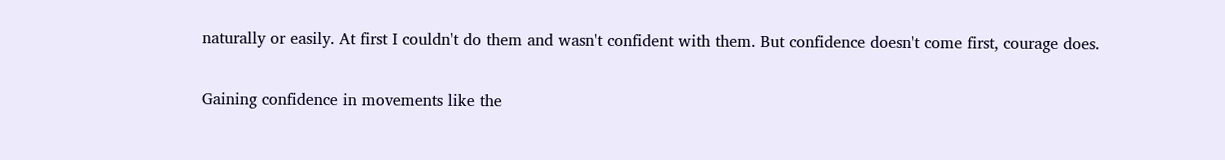naturally or easily. At first I couldn't do them and wasn't confident with them. But confidence doesn't come first, courage does.

Gaining confidence in movements like the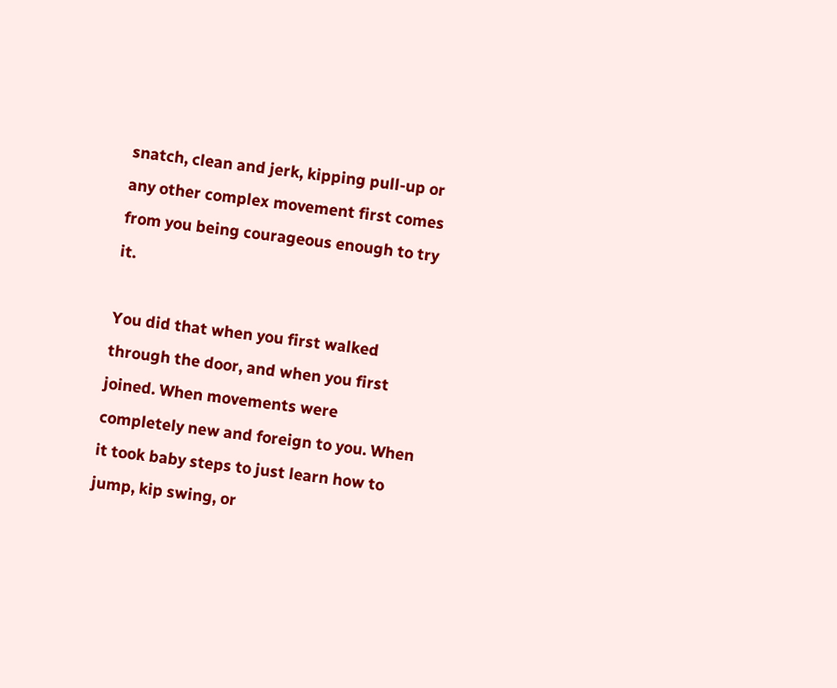snatch, clean and jerk, kipping pull-up or any other complex movement first comes from you being courageous enough to try it.

You did that when you first walked through the door, and when you first joined. When movements were completely new and foreign to you. When it took baby steps to just learn how to jump, kip swing, or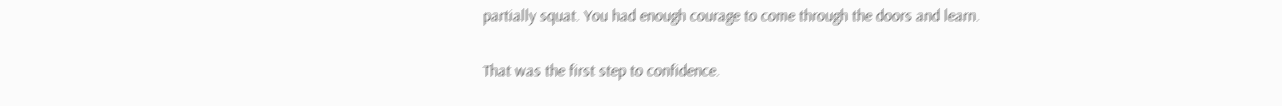partially squat. You had enough courage to come through the doors and learn.

That was the first step to confidence.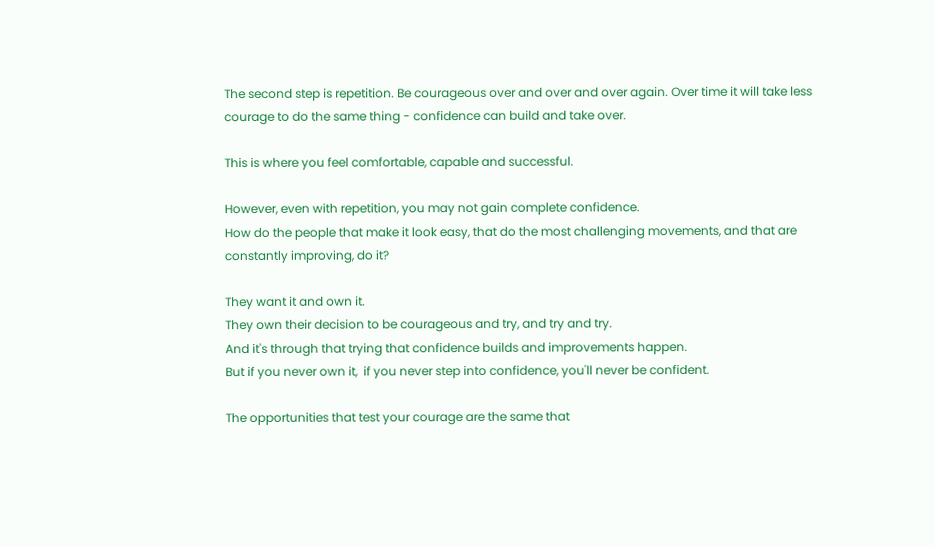The second step is repetition. Be courageous over and over and over again. Over time it will take less courage to do the same thing - confidence can build and take over.

This is where you feel comfortable, capable and successful.

However, even with repetition, you may not gain complete confidence.
How do the people that make it look easy, that do the most challenging movements, and that are constantly improving, do it?

They want it and own it.
They own their decision to be courageous and try, and try and try.
And it's through that trying that confidence builds and improvements happen.
But if you never own it,  if you never step into confidence, you'll never be confident.

The opportunities that test your courage are the same that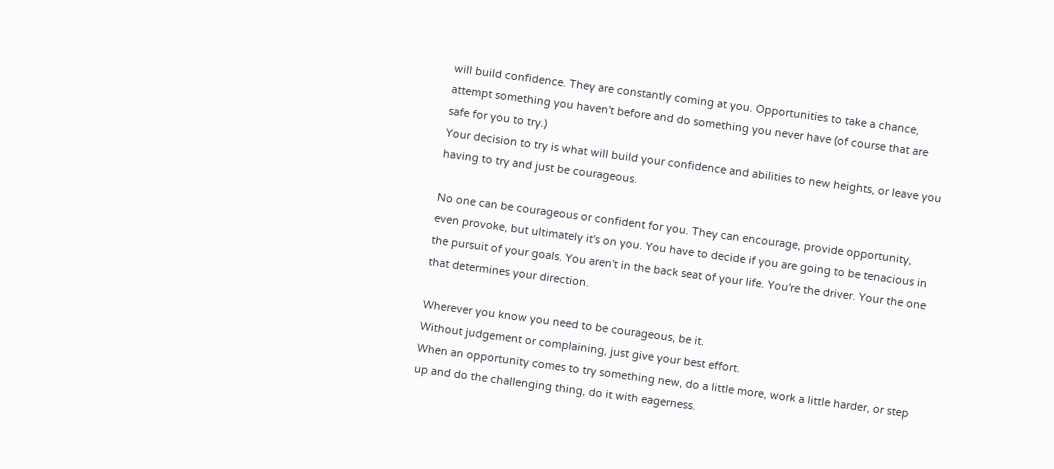will build confidence. They are constantly coming at you. Opportunities to take a chance, attempt something you haven't before and do something you never have (of course that are safe for you to try.)
Your decision to try is what will build your confidence and abilities to new heights, or leave you having to try and just be courageous.

No one can be courageous or confident for you. They can encourage, provide opportunity, even provoke, but ultimately it's on you. You have to decide if you are going to be tenacious in the pursuit of your goals. You aren't in the back seat of your life. You're the driver. Your the one that determines your direction.

Wherever you know you need to be courageous, be it.
Without judgement or complaining, just give your best effort.
When an opportunity comes to try something new, do a little more, work a little harder, or step up and do the challenging thing, do it with eagerness.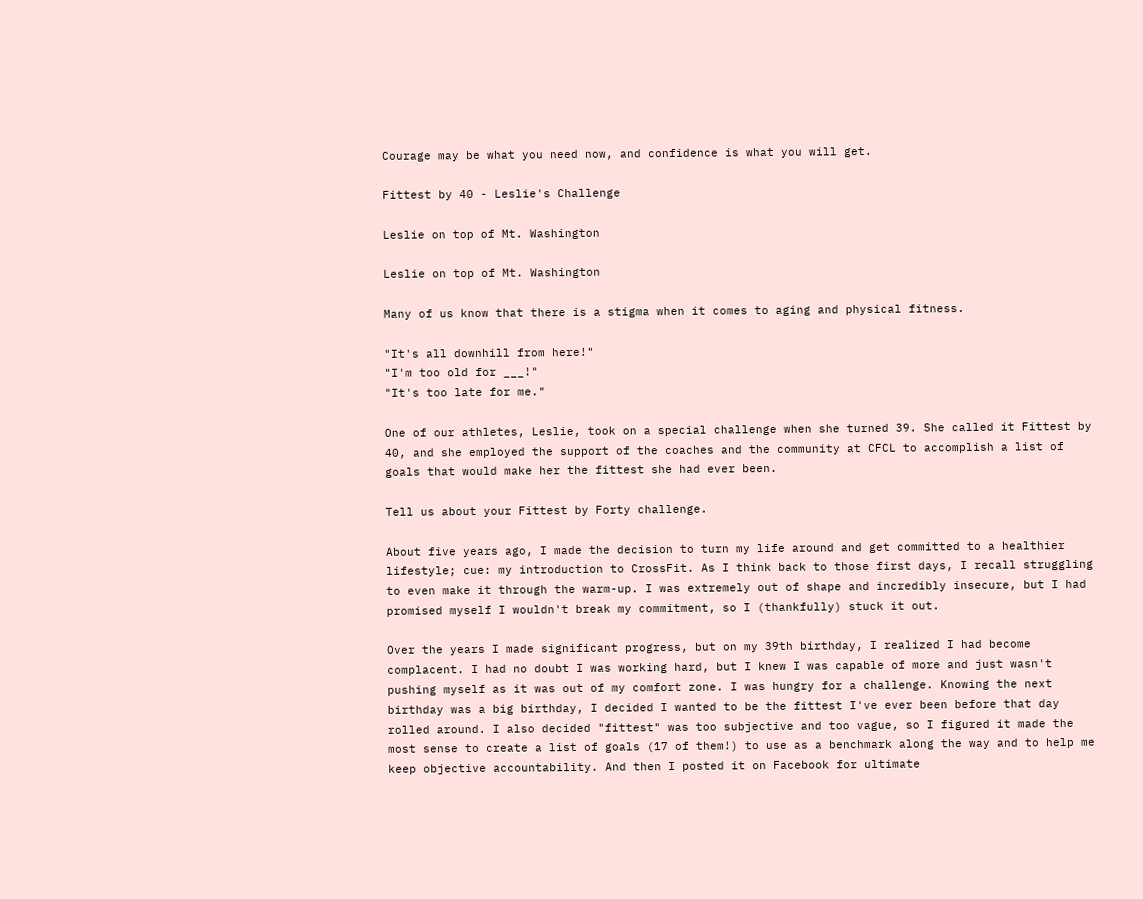Courage may be what you need now, and confidence is what you will get.

Fittest by 40 - Leslie's Challenge

Leslie on top of Mt. Washington

Leslie on top of Mt. Washington

Many of us know that there is a stigma when it comes to aging and physical fitness.

"It's all downhill from here!"
"I'm too old for ___!"
"It's too late for me."

One of our athletes, Leslie, took on a special challenge when she turned 39. She called it Fittest by 40, and she employed the support of the coaches and the community at CFCL to accomplish a list of goals that would make her the fittest she had ever been.

Tell us about your Fittest by Forty challenge.

About five years ago, I made the decision to turn my life around and get committed to a healthier lifestyle; cue: my introduction to CrossFit. As I think back to those first days, I recall struggling to even make it through the warm-up. I was extremely out of shape and incredibly insecure, but I had promised myself I wouldn't break my commitment, so I (thankfully) stuck it out.

Over the years I made significant progress, but on my 39th birthday, I realized I had become complacent. I had no doubt I was working hard, but I knew I was capable of more and just wasn't pushing myself as it was out of my comfort zone. I was hungry for a challenge. Knowing the next birthday was a big birthday, I decided I wanted to be the fittest I've ever been before that day rolled around. I also decided "fittest" was too subjective and too vague, so I figured it made the most sense to create a list of goals (17 of them!) to use as a benchmark along the way and to help me keep objective accountability. And then I posted it on Facebook for ultimate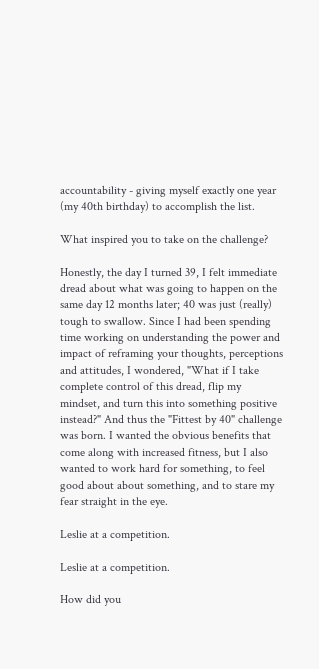accountability - giving myself exactly one year (my 40th birthday) to accomplish the list.

What inspired you to take on the challenge?

Honestly, the day I turned 39, I felt immediate dread about what was going to happen on the same day 12 months later; 40 was just (really) tough to swallow. Since I had been spending time working on understanding the power and impact of reframing your thoughts, perceptions and attitudes, I wondered, "What if I take complete control of this dread, flip my mindset, and turn this into something positive instead?" And thus the "Fittest by 40" challenge was born. I wanted the obvious benefits that come along with increased fitness, but I also wanted to work hard for something, to feel good about about something, and to stare my fear straight in the eye.

Leslie at a competition.

Leslie at a competition.

How did you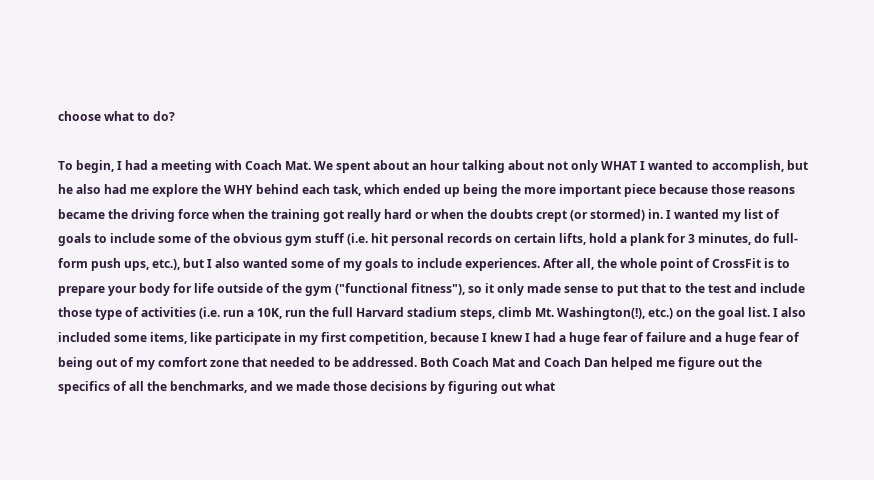choose what to do?

To begin, I had a meeting with Coach Mat. We spent about an hour talking about not only WHAT I wanted to accomplish, but he also had me explore the WHY behind each task, which ended up being the more important piece because those reasons became the driving force when the training got really hard or when the doubts crept (or stormed) in. I wanted my list of goals to include some of the obvious gym stuff (i.e. hit personal records on certain lifts, hold a plank for 3 minutes, do full-form push ups, etc.), but I also wanted some of my goals to include experiences. After all, the whole point of CrossFit is to prepare your body for life outside of the gym ("functional fitness"), so it only made sense to put that to the test and include those type of activities (i.e. run a 10K, run the full Harvard stadium steps, climb Mt. Washington(!), etc.) on the goal list. I also included some items, like participate in my first competition, because I knew I had a huge fear of failure and a huge fear of being out of my comfort zone that needed to be addressed. Both Coach Mat and Coach Dan helped me figure out the specifics of all the benchmarks, and we made those decisions by figuring out what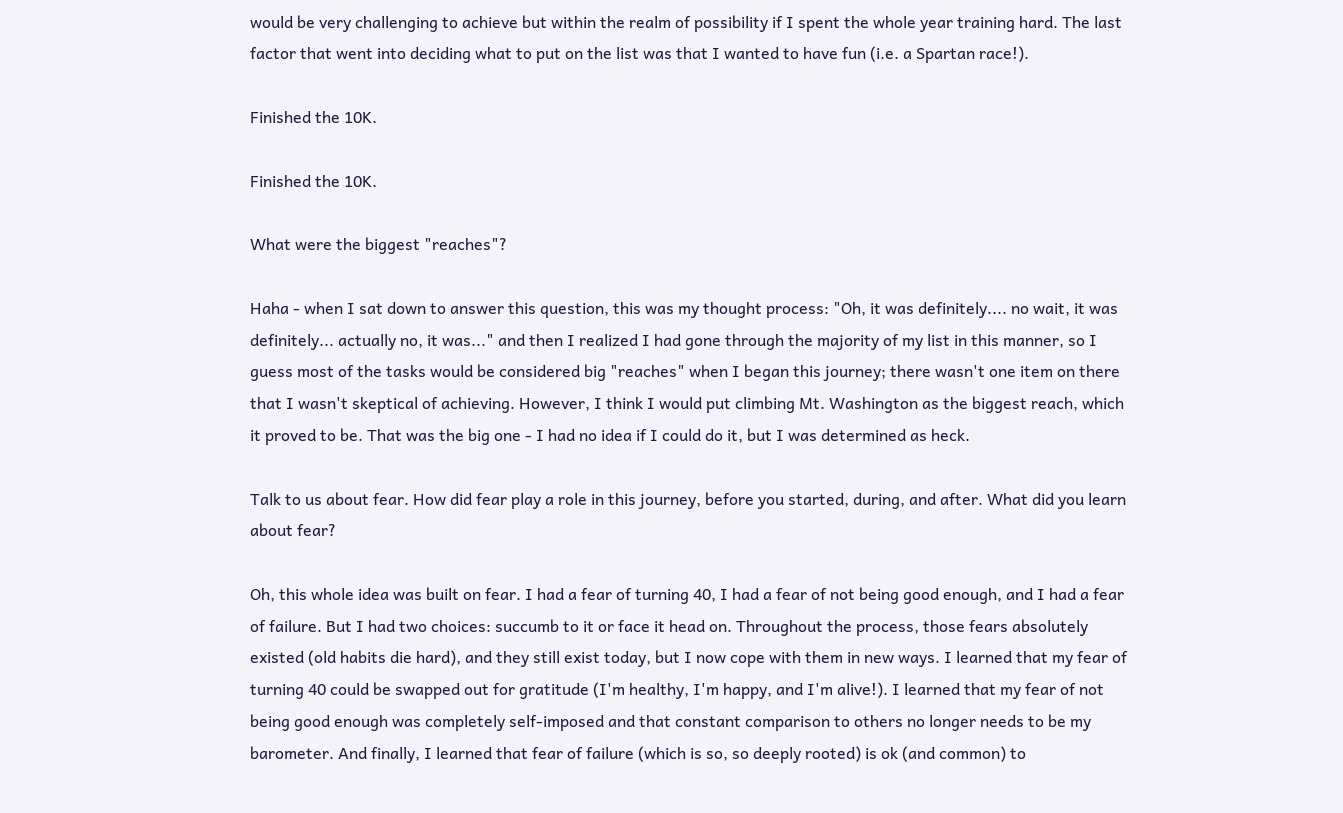would be very challenging to achieve but within the realm of possibility if I spent the whole year training hard. The last factor that went into deciding what to put on the list was that I wanted to have fun (i.e. a Spartan race!).

Finished the 10K.

Finished the 10K.

What were the biggest "reaches"?

Haha - when I sat down to answer this question, this was my thought process: "Oh, it was definitely.... no wait, it was definitely... actually no, it was..." and then I realized I had gone through the majority of my list in this manner, so I guess most of the tasks would be considered big "reaches" when I began this journey; there wasn't one item on there that I wasn't skeptical of achieving. However, I think I would put climbing Mt. Washington as the biggest reach, which it proved to be. That was the big one - I had no idea if I could do it, but I was determined as heck.

Talk to us about fear. How did fear play a role in this journey, before you started, during, and after. What did you learn about fear?

Oh, this whole idea was built on fear. I had a fear of turning 40, I had a fear of not being good enough, and I had a fear of failure. But I had two choices: succumb to it or face it head on. Throughout the process, those fears absolutely existed (old habits die hard), and they still exist today, but I now cope with them in new ways. I learned that my fear of turning 40 could be swapped out for gratitude (I'm healthy, I'm happy, and I'm alive!). I learned that my fear of not being good enough was completely self-imposed and that constant comparison to others no longer needs to be my barometer. And finally, I learned that fear of failure (which is so, so deeply rooted) is ok (and common) to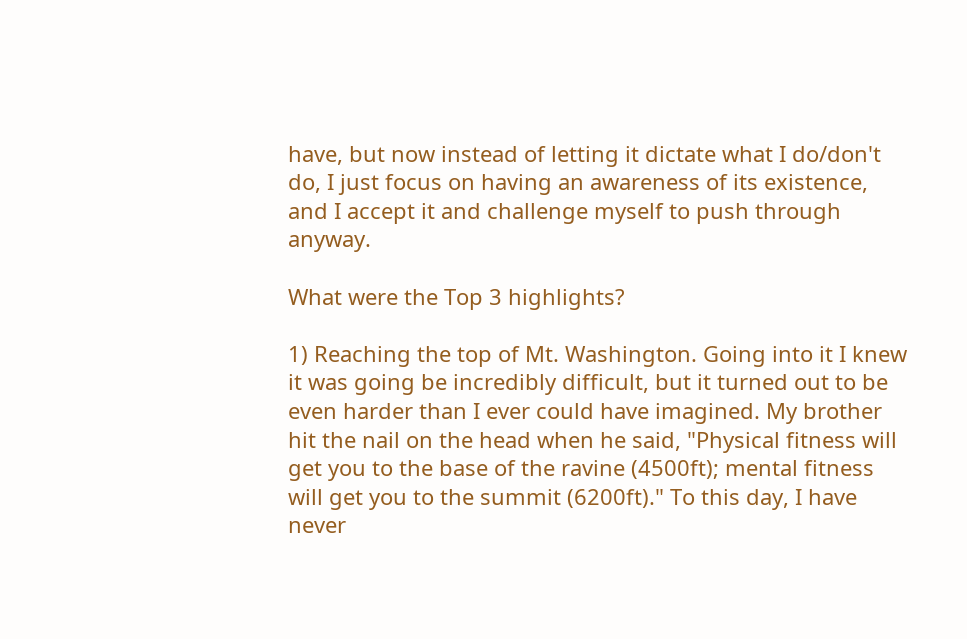have, but now instead of letting it dictate what I do/don't do, I just focus on having an awareness of its existence, and I accept it and challenge myself to push through anyway.

What were the Top 3 highlights?

1) Reaching the top of Mt. Washington. Going into it I knew it was going be incredibly difficult, but it turned out to be even harder than I ever could have imagined. My brother hit the nail on the head when he said, "Physical fitness will get you to the base of the ravine (4500ft); mental fitness will get you to the summit (6200ft)." To this day, I have never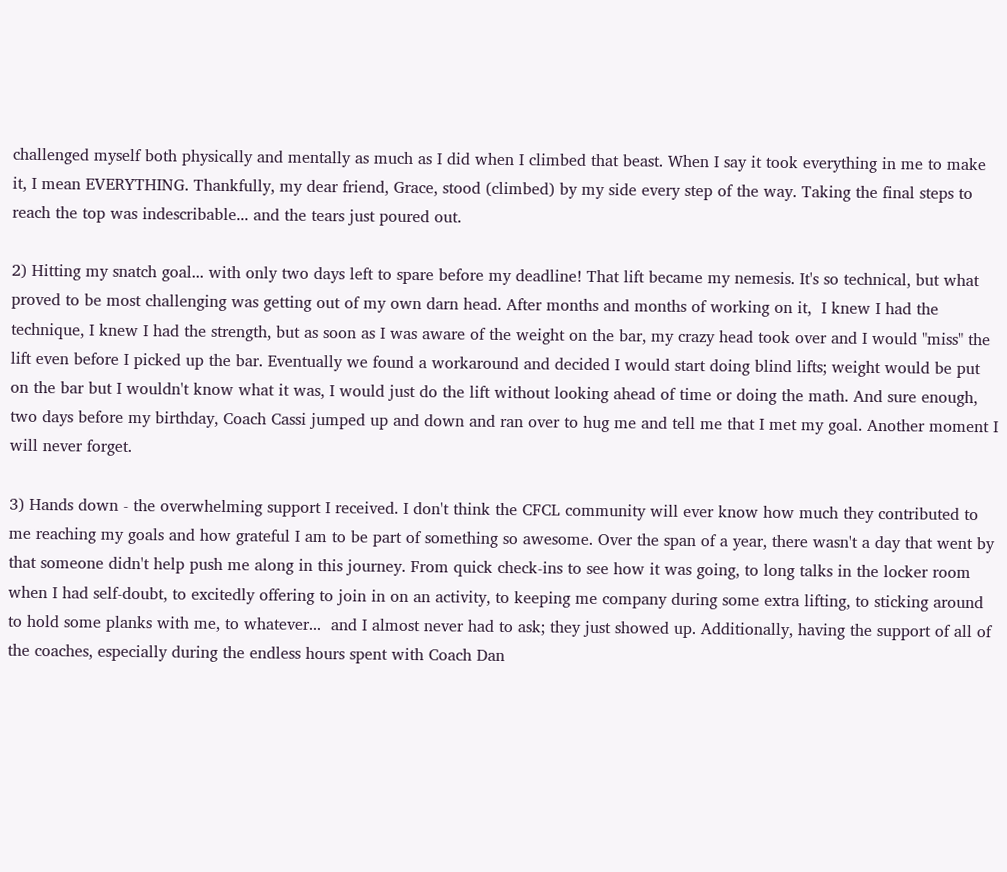challenged myself both physically and mentally as much as I did when I climbed that beast. When I say it took everything in me to make it, I mean EVERYTHING. Thankfully, my dear friend, Grace, stood (climbed) by my side every step of the way. Taking the final steps to reach the top was indescribable... and the tears just poured out.

2) Hitting my snatch goal... with only two days left to spare before my deadline! That lift became my nemesis. It's so technical, but what proved to be most challenging was getting out of my own darn head. After months and months of working on it,  I knew I had the technique, I knew I had the strength, but as soon as I was aware of the weight on the bar, my crazy head took over and I would "miss" the lift even before I picked up the bar. Eventually we found a workaround and decided I would start doing blind lifts; weight would be put on the bar but I wouldn't know what it was, I would just do the lift without looking ahead of time or doing the math. And sure enough, two days before my birthday, Coach Cassi jumped up and down and ran over to hug me and tell me that I met my goal. Another moment I will never forget.

3) Hands down - the overwhelming support I received. I don't think the CFCL community will ever know how much they contributed to me reaching my goals and how grateful I am to be part of something so awesome. Over the span of a year, there wasn't a day that went by that someone didn't help push me along in this journey. From quick check-ins to see how it was going, to long talks in the locker room when I had self-doubt, to excitedly offering to join in on an activity, to keeping me company during some extra lifting, to sticking around to hold some planks with me, to whatever...  and I almost never had to ask; they just showed up. Additionally, having the support of all of the coaches, especially during the endless hours spent with Coach Dan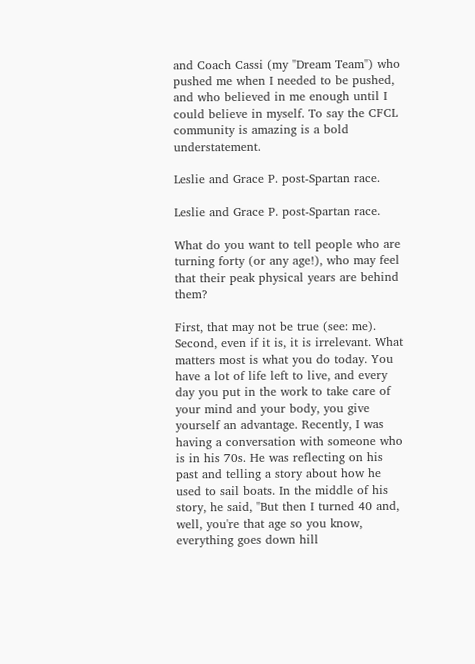and Coach Cassi (my "Dream Team") who pushed me when I needed to be pushed, and who believed in me enough until I could believe in myself. To say the CFCL community is amazing is a bold understatement.

Leslie and Grace P. post-Spartan race.

Leslie and Grace P. post-Spartan race.

What do you want to tell people who are turning forty (or any age!), who may feel that their peak physical years are behind them?

First, that may not be true (see: me). Second, even if it is, it is irrelevant. What matters most is what you do today. You have a lot of life left to live, and every day you put in the work to take care of your mind and your body, you give yourself an advantage. Recently, I was having a conversation with someone who is in his 70s. He was reflecting on his past and telling a story about how he used to sail boats. In the middle of his story, he said, "But then I turned 40 and, well, you're that age so you know, everything goes down hill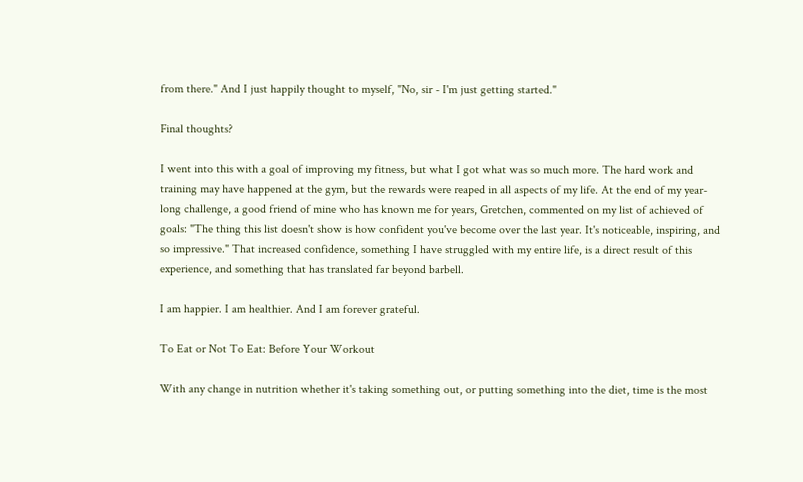from there." And I just happily thought to myself, "No, sir - I'm just getting started."

Final thoughts?

I went into this with a goal of improving my fitness, but what I got what was so much more. The hard work and training may have happened at the gym, but the rewards were reaped in all aspects of my life. At the end of my year-long challenge, a good friend of mine who has known me for years, Gretchen, commented on my list of achieved of goals: "The thing this list doesn't show is how confident you've become over the last year. It's noticeable, inspiring, and so impressive." That increased confidence, something I have struggled with my entire life, is a direct result of this experience, and something that has translated far beyond barbell.

I am happier. I am healthier. And I am forever grateful.

To Eat or Not To Eat: Before Your Workout

With any change in nutrition whether it's taking something out, or putting something into the diet, time is the most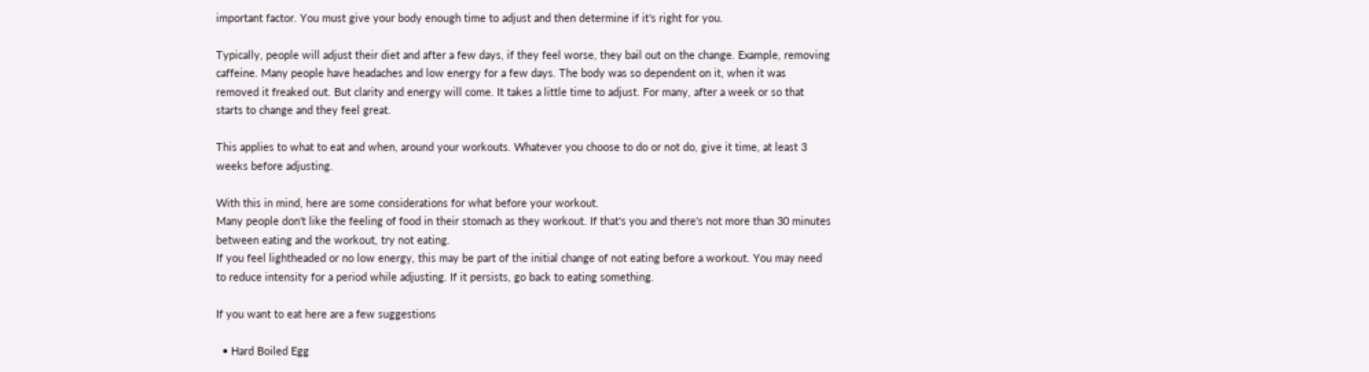important factor. You must give your body enough time to adjust and then determine if it's right for you.

Typically, people will adjust their diet and after a few days, if they feel worse, they bail out on the change. Example, removing caffeine. Many people have headaches and low energy for a few days. The body was so dependent on it, when it was removed it freaked out. But clarity and energy will come. It takes a little time to adjust. For many, after a week or so that starts to change and they feel great.

This applies to what to eat and when, around your workouts. Whatever you choose to do or not do, give it time, at least 3 weeks before adjusting.

With this in mind, here are some considerations for what before your workout.
Many people don't like the feeling of food in their stomach as they workout. If that's you and there's not more than 30 minutes between eating and the workout, try not eating.
If you feel lightheaded or no low energy, this may be part of the initial change of not eating before a workout. You may need to reduce intensity for a period while adjusting. If it persists, go back to eating something.

If you want to eat here are a few suggestions

  • Hard Boiled Egg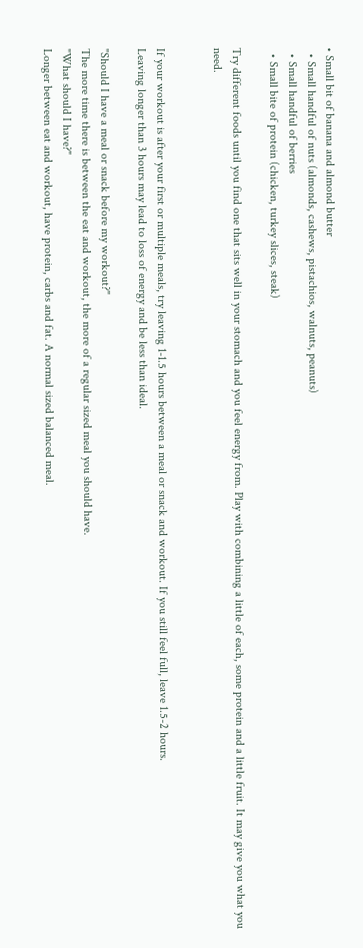• Small bit of banana and almond butter
  • Small handful of nuts (almonds, cashews, pistachios, walnuts, peanuts)
  • Small handful of berries
  • Small bite of protein (chicken, turkey slices, steak)

Try different foods until you find one that sits well in your stomach and you feel energy from. Play with combining a little of each, some protein and a little fruit. It may give you what you need.


If your workout is after your first or multiple meals, try leaving 1-1.5 hours between a meal or snack and workout. If you still feel full, leave 1.5-2 hours.
Leaving longer than 3 hours may lead to loss of energy and be less than ideal.

"Should I have a meal or snack before my workout?"
The more time there is between the eat and workout, the more of a regular sized meal you should have.
"What should I have?"
Longer between eat and workout, have protein, carbs and fat. A normal sized balanced meal.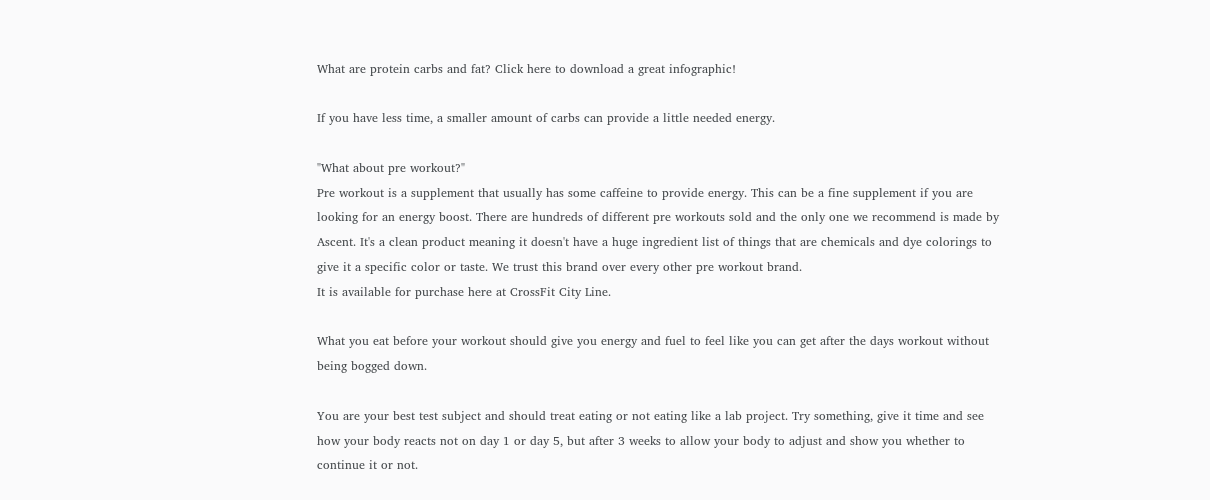What are protein carbs and fat? Click here to download a great infographic!

If you have less time, a smaller amount of carbs can provide a little needed energy.

"What about pre workout?"
Pre workout is a supplement that usually has some caffeine to provide energy. This can be a fine supplement if you are looking for an energy boost. There are hundreds of different pre workouts sold and the only one we recommend is made by Ascent. It's a clean product meaning it doesn't have a huge ingredient list of things that are chemicals and dye colorings to give it a specific color or taste. We trust this brand over every other pre workout brand.
It is available for purchase here at CrossFit City Line.

What you eat before your workout should give you energy and fuel to feel like you can get after the days workout without being bogged down.

You are your best test subject and should treat eating or not eating like a lab project. Try something, give it time and see how your body reacts not on day 1 or day 5, but after 3 weeks to allow your body to adjust and show you whether to continue it or not.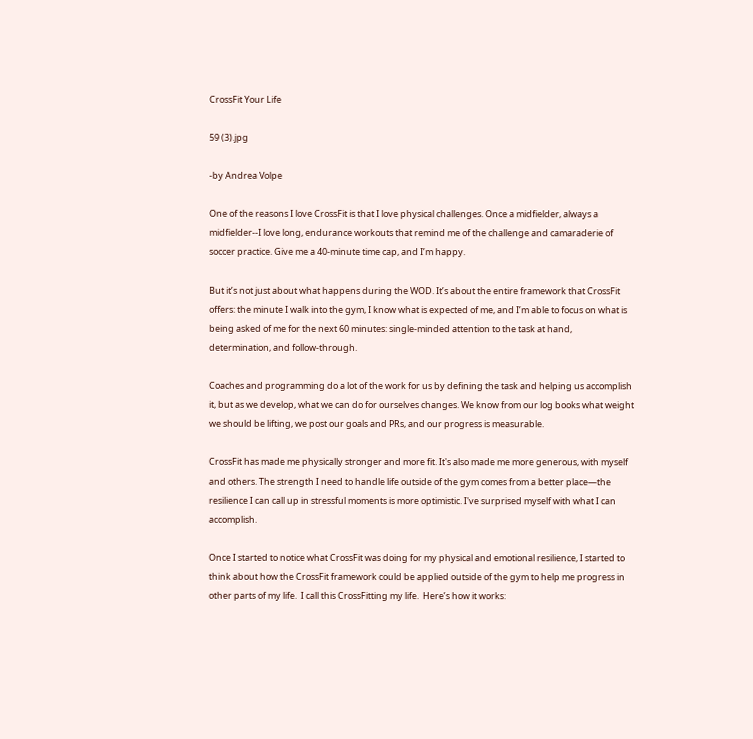CrossFit Your Life

59 (3).jpg

-by Andrea Volpe

One of the reasons I love CrossFit is that I love physical challenges. Once a midfielder, always a midfielder--I love long, endurance workouts that remind me of the challenge and camaraderie of soccer practice. Give me a 40-minute time cap, and I’m happy.

But it’s not just about what happens during the WOD. It’s about the entire framework that CrossFit offers: the minute I walk into the gym, I know what is expected of me, and I’m able to focus on what is being asked of me for the next 60 minutes: single-minded attention to the task at hand, determination, and follow-through.

Coaches and programming do a lot of the work for us by defining the task and helping us accomplish it, but as we develop, what we can do for ourselves changes. We know from our log books what weight we should be lifting, we post our goals and PRs, and our progress is measurable.

CrossFit has made me physically stronger and more fit. It's also made me more generous, with myself and others. The strength I need to handle life outside of the gym comes from a better place—the resilience I can call up in stressful moments is more optimistic. I've surprised myself with what I can accomplish.

Once I started to notice what CrossFit was doing for my physical and emotional resilience, I started to think about how the CrossFit framework could be applied outside of the gym to help me progress in other parts of my life.  I call this CrossFitting my life.  Here’s how it works: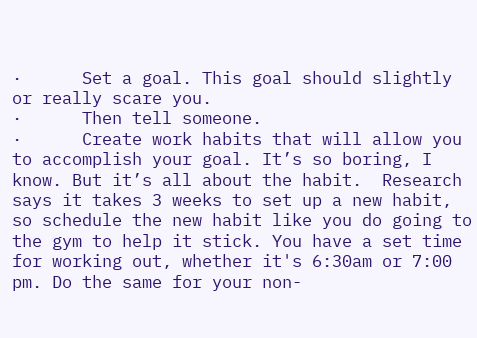·      Set a goal. This goal should slightly or really scare you.
·      Then tell someone.
·      Create work habits that will allow you to accomplish your goal. It’s so boring, I know. But it’s all about the habit.  Research says it takes 3 weeks to set up a new habit, so schedule the new habit like you do going to the gym to help it stick. You have a set time for working out, whether it's 6:30am or 7:00 pm. Do the same for your non-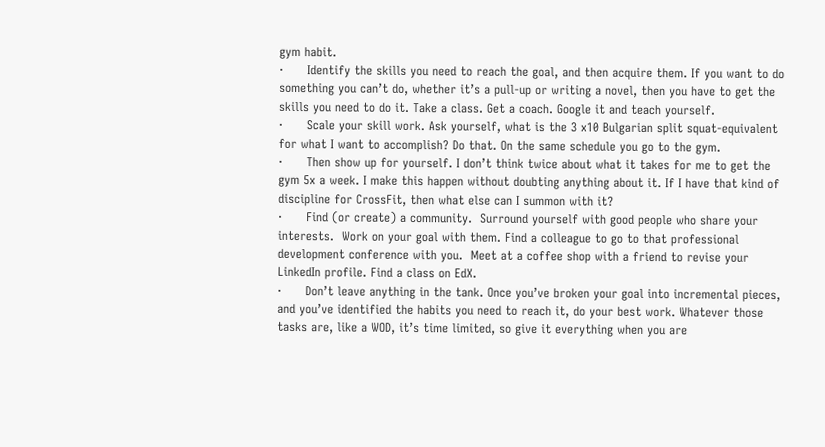gym habit.
·      Identify the skills you need to reach the goal, and then acquire them. If you want to do something you can’t do, whether it’s a pull-up or writing a novel, then you have to get the skills you need to do it. Take a class. Get a coach. Google it and teach yourself.
·      Scale your skill work. Ask yourself, what is the 3 x10 Bulgarian split squat-equivalent for what I want to accomplish? Do that. On the same schedule you go to the gym.
·      Then show up for yourself. I don’t think twice about what it takes for me to get the gym 5x a week. I make this happen without doubting anything about it. If I have that kind of discipline for CrossFit, then what else can I summon with it?
·      Find (or create) a community.  Surround yourself with good people who share your interests.  Work on your goal with them. Find a colleague to go to that professional development conference with you.  Meet at a coffee shop with a friend to revise your LinkedIn profile. Find a class on EdX.
·      Don’t leave anything in the tank. Once you’ve broken your goal into incremental pieces, and you’ve identified the habits you need to reach it, do your best work. Whatever those tasks are, like a WOD, it’s time limited, so give it everything when you are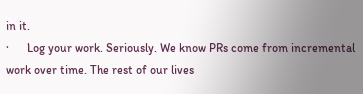in it.
·      Log your work. Seriously. We know PRs come from incremental work over time. The rest of our lives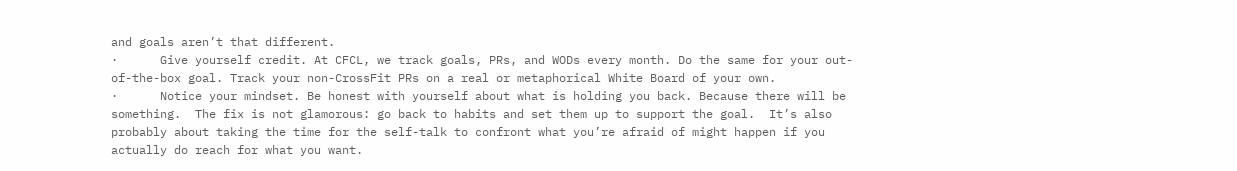and goals aren’t that different.
·      Give yourself credit. At CFCL, we track goals, PRs, and WODs every month. Do the same for your out-of-the-box goal. Track your non-CrossFit PRs on a real or metaphorical White Board of your own.
·      Notice your mindset. Be honest with yourself about what is holding you back. Because there will be something.  The fix is not glamorous: go back to habits and set them up to support the goal.  It’s also probably about taking the time for the self-talk to confront what you’re afraid of might happen if you actually do reach for what you want.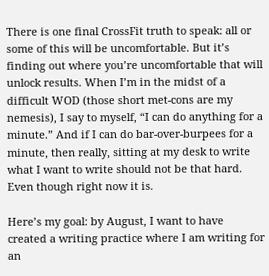There is one final CrossFit truth to speak: all or some of this will be uncomfortable. But it’s finding out where you’re uncomfortable that will unlock results. When I’m in the midst of a difficult WOD (those short met-cons are my nemesis), I say to myself, “I can do anything for a minute.” And if I can do bar-over-burpees for a minute, then really, sitting at my desk to write what I want to write should not be that hard. Even though right now it is.

Here’s my goal: by August, I want to have created a writing practice where I am writing for an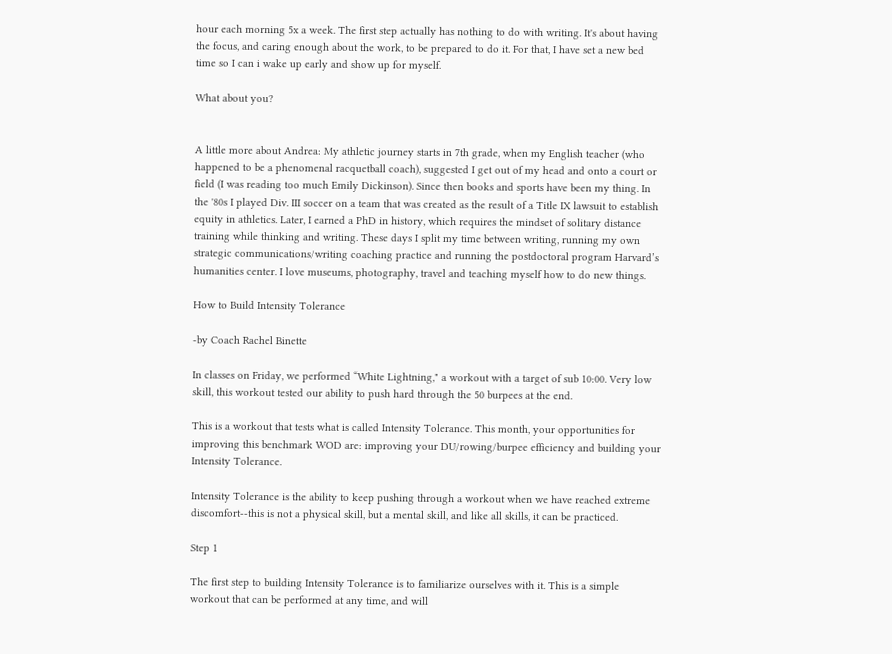hour each morning 5x a week. The first step actually has nothing to do with writing. It's about having the focus, and caring enough about the work, to be prepared to do it. For that, I have set a new bed time so I can i wake up early and show up for myself.

What about you?


A little more about Andrea: My athletic journey starts in 7th grade, when my English teacher (who happened to be a phenomenal racquetball coach), suggested I get out of my head and onto a court or field (I was reading too much Emily Dickinson). Since then books and sports have been my thing. In the '80s I played Div. III soccer on a team that was created as the result of a Title IX lawsuit to establish equity in athletics. Later, I earned a PhD in history, which requires the mindset of solitary distance training while thinking and writing. These days I split my time between writing, running my own strategic communications/writing coaching practice and running the postdoctoral program Harvard’s humanities center. I love museums, photography, travel and teaching myself how to do new things.

How to Build Intensity Tolerance

-by Coach Rachel Binette

In classes on Friday, we performed “White Lightning," a workout with a target of sub 10:00. Very low skill, this workout tested our ability to push hard through the 50 burpees at the end.

This is a workout that tests what is called Intensity Tolerance. This month, your opportunities for improving this benchmark WOD are: improving your DU/rowing/burpee efficiency and building your Intensity Tolerance.

Intensity Tolerance is the ability to keep pushing through a workout when we have reached extreme discomfort--this is not a physical skill, but a mental skill, and like all skills, it can be practiced.

Step 1

The first step to building Intensity Tolerance is to familiarize ourselves with it. This is a simple workout that can be performed at any time, and will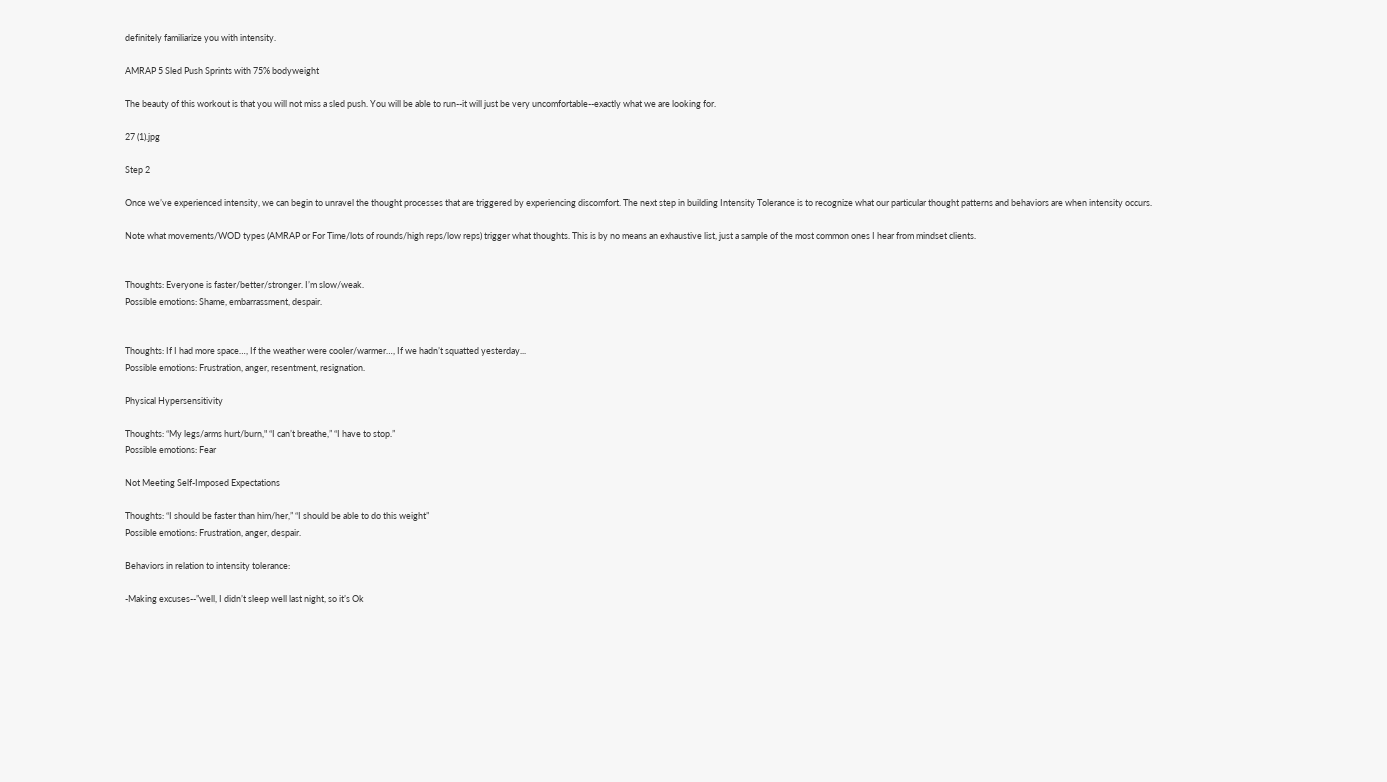definitely familiarize you with intensity.

AMRAP 5 Sled Push Sprints with 75% bodyweight

The beauty of this workout is that you will not miss a sled push. You will be able to run--it will just be very uncomfortable--exactly what we are looking for.

27 (1).jpg

Step 2

Once we’ve experienced intensity, we can begin to unravel the thought processes that are triggered by experiencing discomfort. The next step in building Intensity Tolerance is to recognize what our particular thought patterns and behaviors are when intensity occurs.

Note what movements/WOD types (AMRAP or For Time/lots of rounds/high reps/low reps) trigger what thoughts. This is by no means an exhaustive list, just a sample of the most common ones I hear from mindset clients.


Thoughts: Everyone is faster/better/stronger. I’m slow/weak.
Possible emotions: Shame, embarrassment, despair.


Thoughts: If I had more space…, If the weather were cooler/warmer…, If we hadn’t squatted yesterday...
Possible emotions: Frustration, anger, resentment, resignation.

Physical Hypersensitivity

Thoughts: “My legs/arms hurt/burn," “I can’t breathe,” “I have to stop.”
Possible emotions: Fear

Not Meeting Self-Imposed Expectations

Thoughts: “I should be faster than him/her,” “I should be able to do this weight”
Possible emotions: Frustration, anger, despair.

Behaviors in relation to intensity tolerance:

-Making excuses--”well, I didn’t sleep well last night, so it’s Ok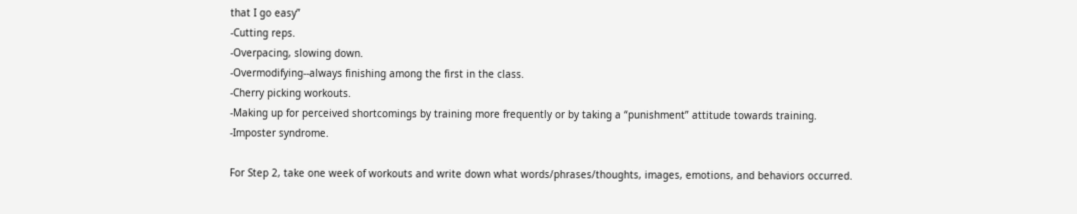that I go easy”
-Cutting reps.
-Overpacing, slowing down.
-Overmodifying--always finishing among the first in the class.
-Cherry picking workouts.
-Making up for perceived shortcomings by training more frequently or by taking a “punishment” attitude towards training.
-Imposter syndrome.

For Step 2, take one week of workouts and write down what words/phrases/thoughts, images, emotions, and behaviors occurred.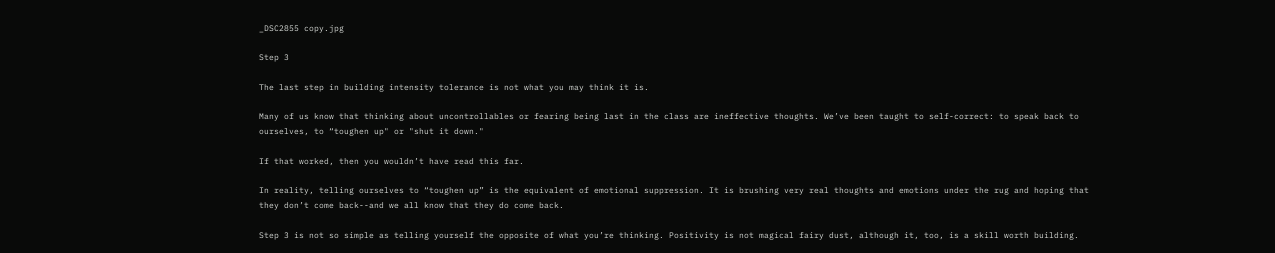_DSC2855 copy.jpg

Step 3

The last step in building intensity tolerance is not what you may think it is.

Many of us know that thinking about uncontrollables or fearing being last in the class are ineffective thoughts. We’ve been taught to self-correct: to speak back to ourselves, to “toughen up" or "shut it down."

If that worked, then you wouldn’t have read this far.

In reality, telling ourselves to “toughen up” is the equivalent of emotional suppression. It is brushing very real thoughts and emotions under the rug and hoping that they don’t come back--and we all know that they do come back.

Step 3 is not so simple as telling yourself the opposite of what you’re thinking. Positivity is not magical fairy dust, although it, too, is a skill worth building.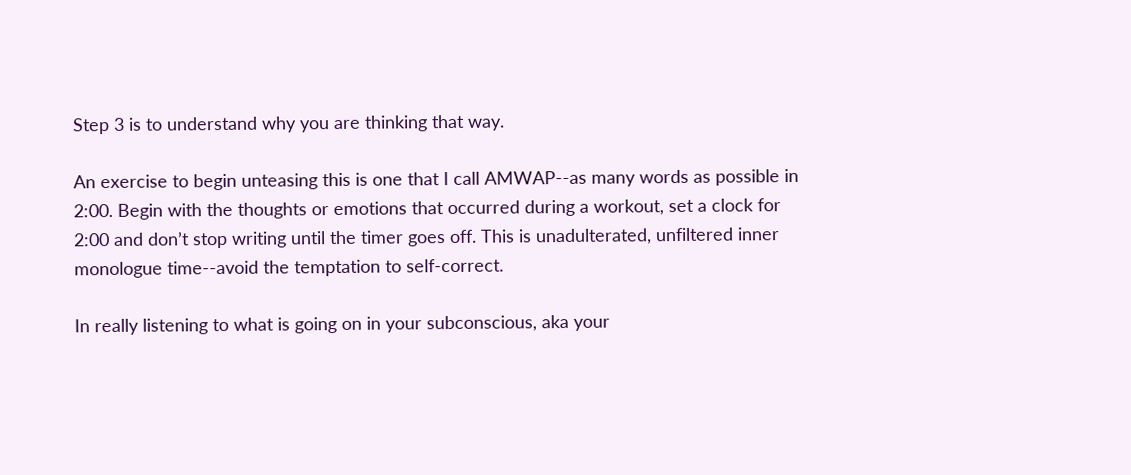Step 3 is to understand why you are thinking that way.

An exercise to begin unteasing this is one that I call AMWAP--as many words as possible in 2:00. Begin with the thoughts or emotions that occurred during a workout, set a clock for 2:00 and don’t stop writing until the timer goes off. This is unadulterated, unfiltered inner monologue time--avoid the temptation to self-correct.

In really listening to what is going on in your subconscious, aka your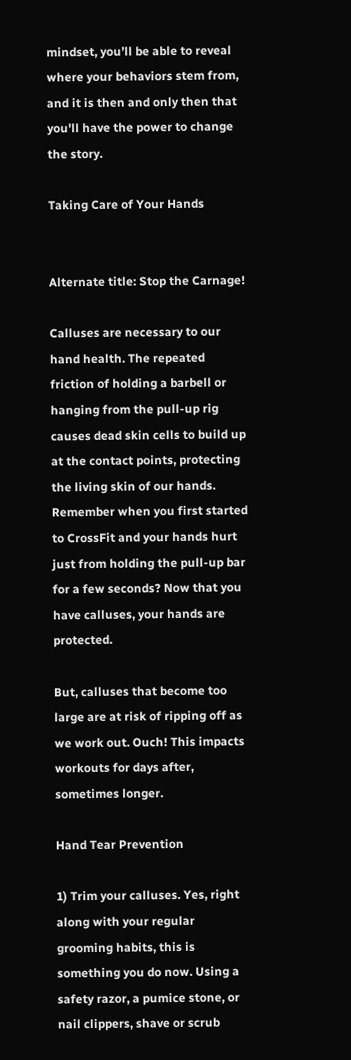mindset, you’ll be able to reveal where your behaviors stem from, and it is then and only then that you'll have the power to change the story.

Taking Care of Your Hands


Alternate title: Stop the Carnage!

Calluses are necessary to our hand health. The repeated friction of holding a barbell or hanging from the pull-up rig causes dead skin cells to build up at the contact points, protecting the living skin of our hands. Remember when you first started to CrossFit and your hands hurt just from holding the pull-up bar for a few seconds? Now that you have calluses, your hands are protected.

But, calluses that become too large are at risk of ripping off as we work out. Ouch! This impacts workouts for days after, sometimes longer.

Hand Tear Prevention

1) Trim your calluses. Yes, right along with your regular grooming habits, this is something you do now. Using a safety razor, a pumice stone, or nail clippers, shave or scrub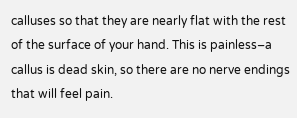calluses so that they are nearly flat with the rest of the surface of your hand. This is painless–a callus is dead skin, so there are no nerve endings that will feel pain.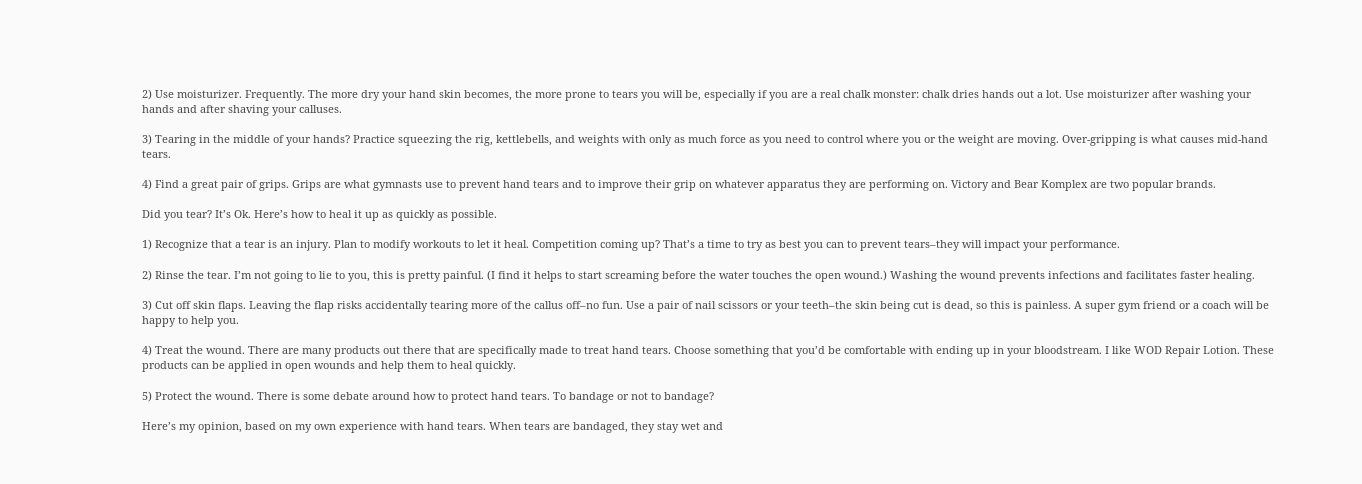2) Use moisturizer. Frequently. The more dry your hand skin becomes, the more prone to tears you will be, especially if you are a real chalk monster: chalk dries hands out a lot. Use moisturizer after washing your hands and after shaving your calluses.

3) Tearing in the middle of your hands? Practice squeezing the rig, kettlebells, and weights with only as much force as you need to control where you or the weight are moving. Over-gripping is what causes mid-hand tears.

4) Find a great pair of grips. Grips are what gymnasts use to prevent hand tears and to improve their grip on whatever apparatus they are performing on. Victory and Bear Komplex are two popular brands.

Did you tear? It’s Ok. Here’s how to heal it up as quickly as possible.

1) Recognize that a tear is an injury. Plan to modify workouts to let it heal. Competition coming up? That’s a time to try as best you can to prevent tears–they will impact your performance.

2) Rinse the tear. I’m not going to lie to you, this is pretty painful. (I find it helps to start screaming before the water touches the open wound.) Washing the wound prevents infections and facilitates faster healing.

3) Cut off skin flaps. Leaving the flap risks accidentally tearing more of the callus off–no fun. Use a pair of nail scissors or your teeth–the skin being cut is dead, so this is painless. A super gym friend or a coach will be happy to help you.

4) Treat the wound. There are many products out there that are specifically made to treat hand tears. Choose something that you’d be comfortable with ending up in your bloodstream. I like WOD Repair Lotion. These products can be applied in open wounds and help them to heal quickly.

5) Protect the wound. There is some debate around how to protect hand tears. To bandage or not to bandage?

Here’s my opinion, based on my own experience with hand tears. When tears are bandaged, they stay wet and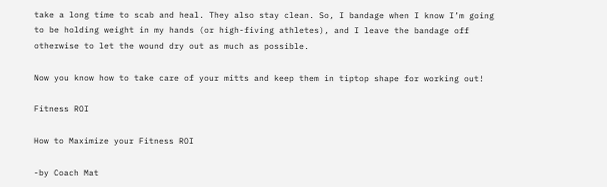take a long time to scab and heal. They also stay clean. So, I bandage when I know I’m going to be holding weight in my hands (or high-fiving athletes), and I leave the bandage off otherwise to let the wound dry out as much as possible.

Now you know how to take care of your mitts and keep them in tiptop shape for working out!

Fitness ROI

How to Maximize your Fitness ROI

-by Coach Mat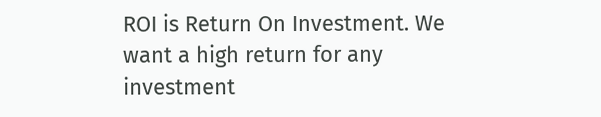ROI is Return On Investment. We want a high return for any investment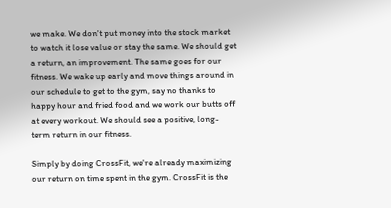we make. We don't put money into the stock market to watch it lose value or stay the same. We should get a return, an improvement. The same goes for our fitness. We wake up early and move things around in our schedule to get to the gym, say no thanks to happy hour and fried food and we work our butts off at every workout. We should see a positive, long-term return in our fitness.

Simply by doing CrossFit, we're already maximizing our return on time spent in the gym. CrossFit is the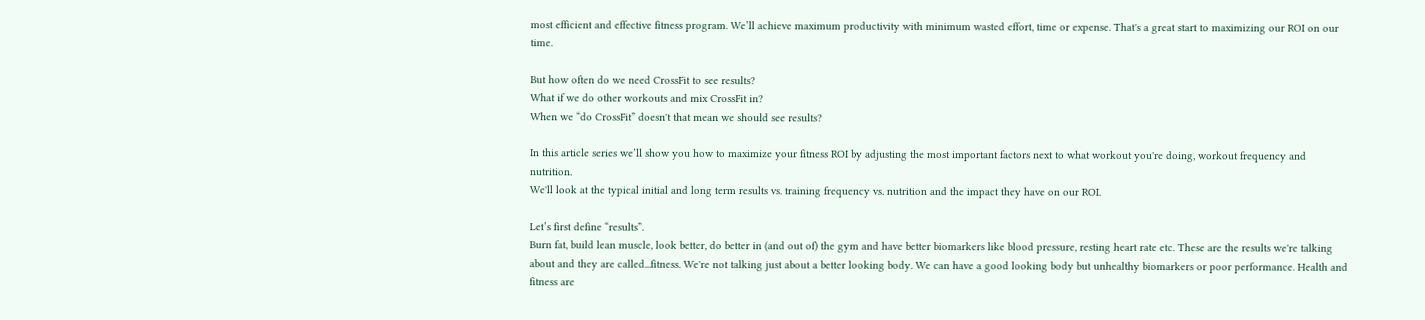most efficient and effective fitness program. We’ll achieve maximum productivity with minimum wasted effort, time or expense. That's a great start to maximizing our ROI on our time.

But how often do we need CrossFit to see results?
What if we do other workouts and mix CrossFit in?
When we “do CrossFit” doesn't that mean we should see results?

In this article series we’ll show you how to maximize your fitness ROI by adjusting the most important factors next to what workout you're doing, workout frequency and nutrition.
We'll look at the typical initial and long term results vs. training frequency vs. nutrition and the impact they have on our ROI.

Let’s first define “results”.
Burn fat, build lean muscle, look better, do better in (and out of) the gym and have better biomarkers like blood pressure, resting heart rate etc. These are the results we're talking about and they are called...fitness. We're not talking just about a better looking body. We can have a good looking body but unhealthy biomarkers or poor performance. Health and fitness are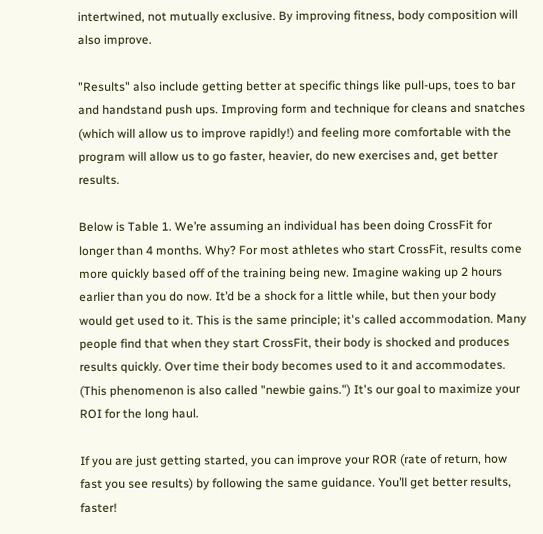intertwined, not mutually exclusive. By improving fitness, body composition will also improve.

"Results" also include getting better at specific things like pull-ups, toes to bar and handstand push ups. Improving form and technique for cleans and snatches (which will allow us to improve rapidly!) and feeling more comfortable with the program will allow us to go faster, heavier, do new exercises and, get better results.

Below is Table 1. We’re assuming an individual has been doing CrossFit for longer than 4 months. Why? For most athletes who start CrossFit, results come more quickly based off of the training being new. Imagine waking up 2 hours earlier than you do now. It’d be a shock for a little while, but then your body would get used to it. This is the same principle; it's called accommodation. Many people find that when they start CrossFit, their body is shocked and produces results quickly. Over time their body becomes used to it and accommodates. (This phenomenon is also called "newbie gains.") It's our goal to maximize your ROI for the long haul.

If you are just getting started, you can improve your ROR (rate of return, how fast you see results) by following the same guidance. You’ll get better results, faster!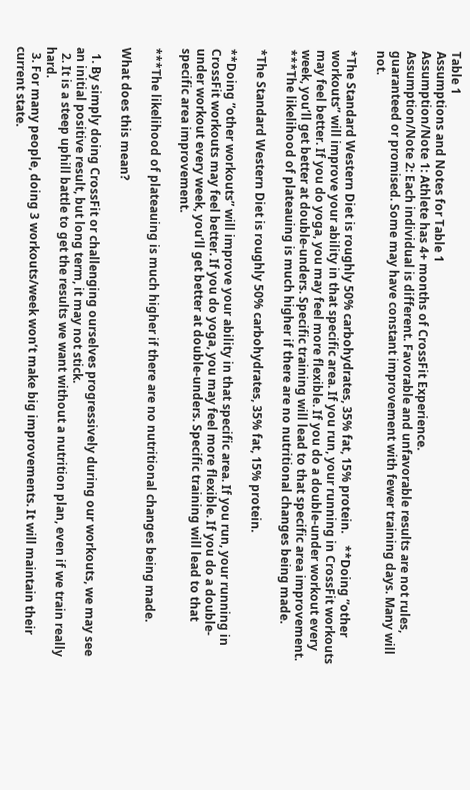Table 1
Assumptions and Notes for Table 1
Assumption/Note 1: Athlete has 4+ months of CrossFit Experience.
Assumption/Note 2: Each individual is different. Favorable and unfavorable results are not rules, guaranteed or promised. Some may have constant improvement with fewer training days. Many will not.

*The Standard Western Diet is roughly 50% carbohydrates, 35% fat, 15% protein.    **Doing ”other workouts” will improve your ability in that specific area. If you run, your running in CrossFit workouts may feel better. If you do yoga, you may feel more flexible. If you do a double-under workout every week, you’ll get better at double-unders. Specific training will lead to that specific area improvement.  ***The likelihood of plateauing is much higher if there are no nutritional changes being made.

*The Standard Western Diet is roughly 50% carbohydrates, 35% fat, 15% protein.

**Doing ”other workouts” will improve your ability in that specific area. If you run, your running in CrossFit workouts may feel better. If you do yoga, you may feel more flexible. If you do a double-under workout every week, you’ll get better at double-unders. Specific training will lead to that specific area improvement.

***The likelihood of plateauing is much higher if there are no nutritional changes being made.

What does this mean?

  1. By simply doing CrossFit or challenging ourselves progressively during our workouts, we may see an initial positive result, but long term, it may not stick.
  2. It is a steep uphill battle to get the results we want without a nutrition plan, even if we train really hard.
  3. For many people, doing 3 workouts/week won’t make big improvements. It will maintain their current state.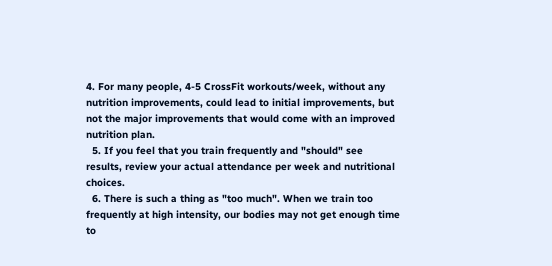4. For many people, 4-5 CrossFit workouts/week, without any nutrition improvements, could lead to initial improvements, but not the major improvements that would come with an improved nutrition plan.
  5. If you feel that you train frequently and "should" see results, review your actual attendance per week and nutritional choices.
  6. There is such a thing as "too much". When we train too frequently at high intensity, our bodies may not get enough time to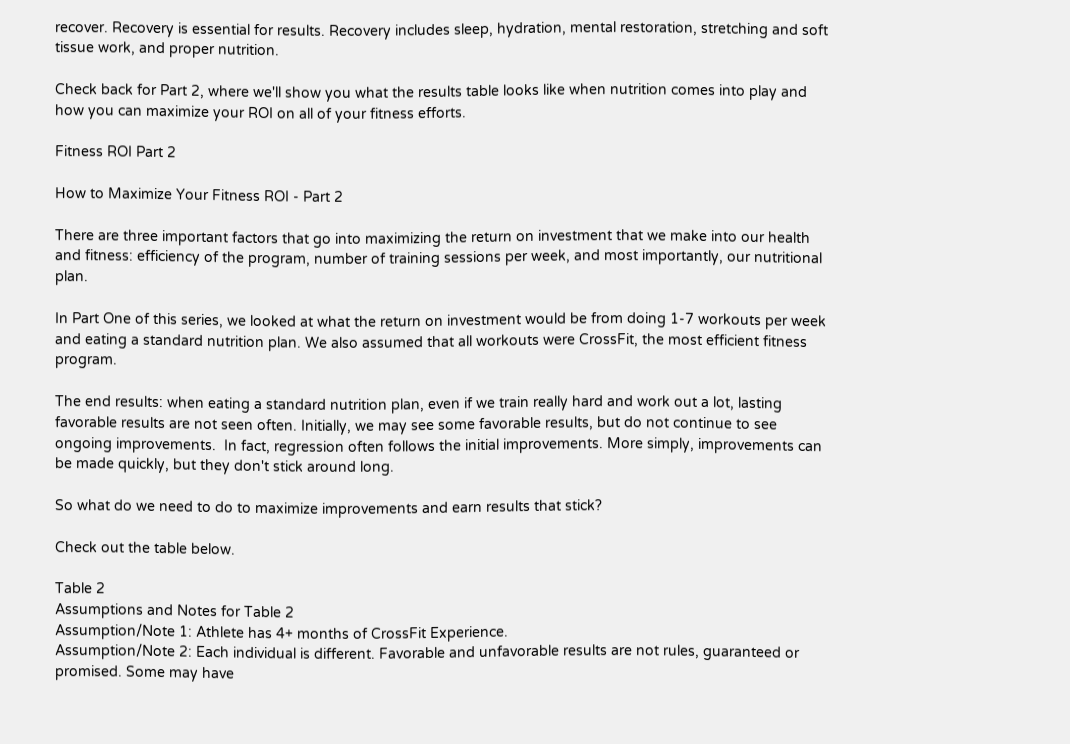recover. Recovery is essential for results. Recovery includes sleep, hydration, mental restoration, stretching and soft tissue work, and proper nutrition.

Check back for Part 2, where we'll show you what the results table looks like when nutrition comes into play and how you can maximize your ROI on all of your fitness efforts.

Fitness ROI Part 2

How to Maximize Your Fitness ROI - Part 2

There are three important factors that go into maximizing the return on investment that we make into our health and fitness: efficiency of the program, number of training sessions per week, and most importantly, our nutritional plan.

In Part One of this series, we looked at what the return on investment would be from doing 1-7 workouts per week and eating a standard nutrition plan. We also assumed that all workouts were CrossFit, the most efficient fitness program.

The end results: when eating a standard nutrition plan, even if we train really hard and work out a lot, lasting favorable results are not seen often. Initially, we may see some favorable results, but do not continue to see ongoing improvements.  In fact, regression often follows the initial improvements. More simply, improvements can be made quickly, but they don't stick around long.

So what do we need to do to maximize improvements and earn results that stick?

Check out the table below.

Table 2
Assumptions and Notes for Table 2
Assumption/Note 1: Athlete has 4+ months of CrossFit Experience.
Assumption/Note 2: Each individual is different. Favorable and unfavorable results are not rules, guaranteed or promised. Some may have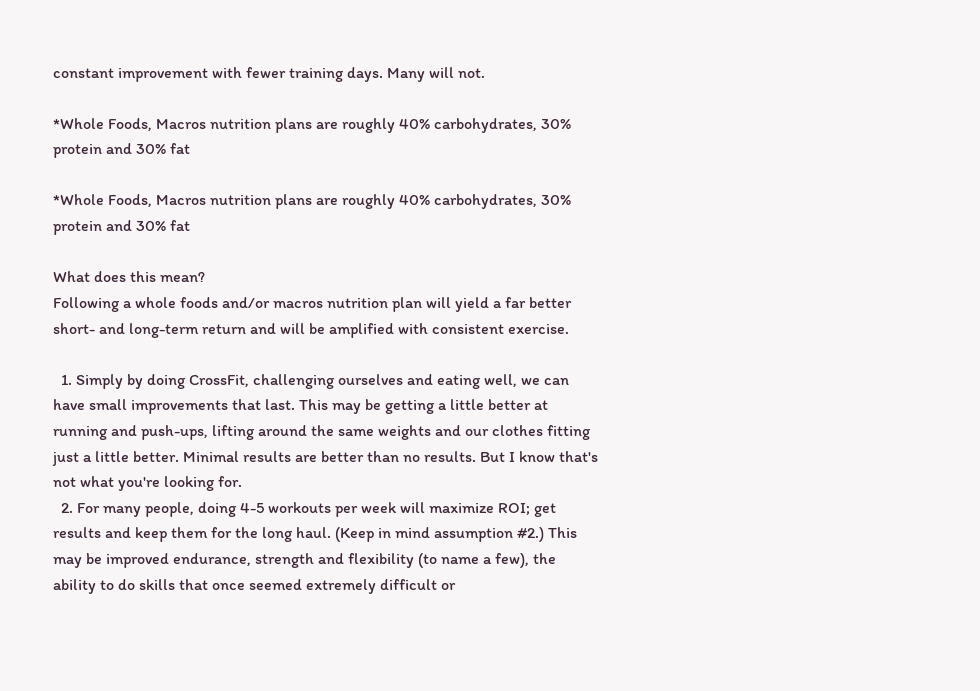constant improvement with fewer training days. Many will not.

*Whole Foods, Macros nutrition plans are roughly 40% carbohydrates, 30% protein and 30% fat

*Whole Foods, Macros nutrition plans are roughly 40% carbohydrates, 30% protein and 30% fat

What does this mean?
Following a whole foods and/or macros nutrition plan will yield a far better short- and long-term return and will be amplified with consistent exercise.

  1. Simply by doing CrossFit, challenging ourselves and eating well, we can have small improvements that last. This may be getting a little better at running and push-ups, lifting around the same weights and our clothes fitting just a little better. Minimal results are better than no results. But I know that's not what you're looking for.
  2. For many people, doing 4-5 workouts per week will maximize ROI; get results and keep them for the long haul. (Keep in mind assumption #2.) This may be improved endurance, strength and flexibility (to name a few), the ability to do skills that once seemed extremely difficult or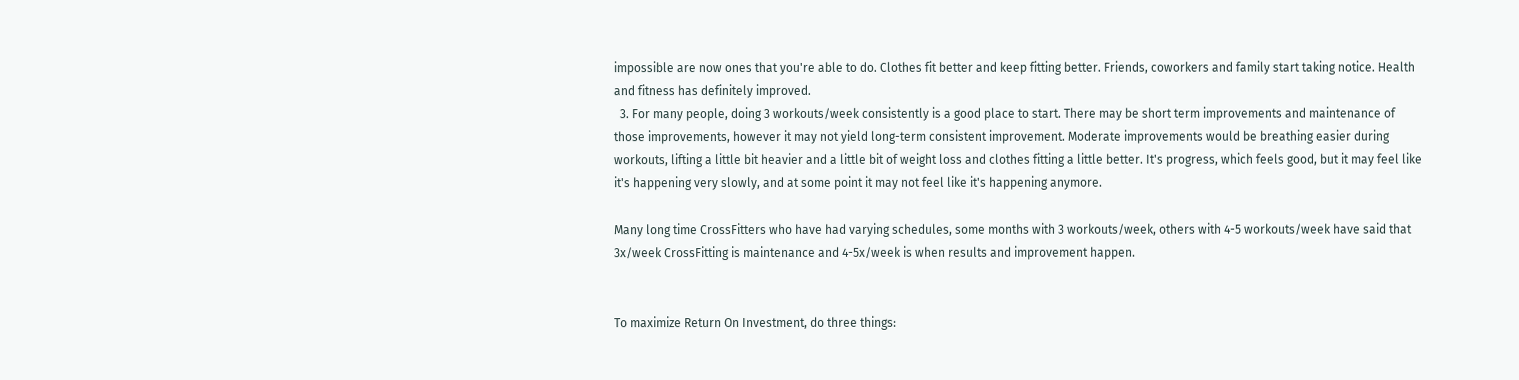impossible are now ones that you're able to do. Clothes fit better and keep fitting better. Friends, coworkers and family start taking notice. Health and fitness has definitely improved.
  3. For many people, doing 3 workouts/week consistently is a good place to start. There may be short term improvements and maintenance of those improvements, however it may not yield long-term consistent improvement. Moderate improvements would be breathing easier during workouts, lifting a little bit heavier and a little bit of weight loss and clothes fitting a little better. It's progress, which feels good, but it may feel like it's happening very slowly, and at some point it may not feel like it's happening anymore.

Many long time CrossFitters who have had varying schedules, some months with 3 workouts/week, others with 4-5 workouts/week have said that 3x/week CrossFitting is maintenance and 4-5x/week is when results and improvement happen.


To maximize Return On Investment, do three things: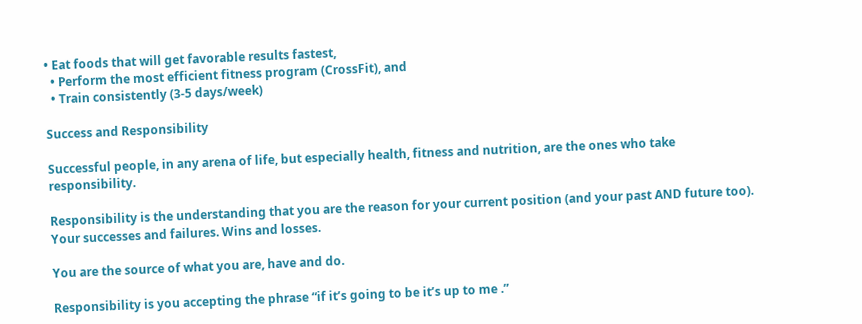• Eat foods that will get favorable results fastest,
  • Perform the most efficient fitness program (CrossFit), and
  • Train consistently (3-5 days/week)

Success and Responsibility

Successful people, in any arena of life, but especially health, fitness and nutrition, are the ones who take responsibility.

Responsibility is the understanding that you are the reason for your current position (and your past AND future too). Your successes and failures. Wins and losses.

You are the source of what you are, have and do.

Responsibility is you accepting the phrase “if it’s going to be it’s up to me .”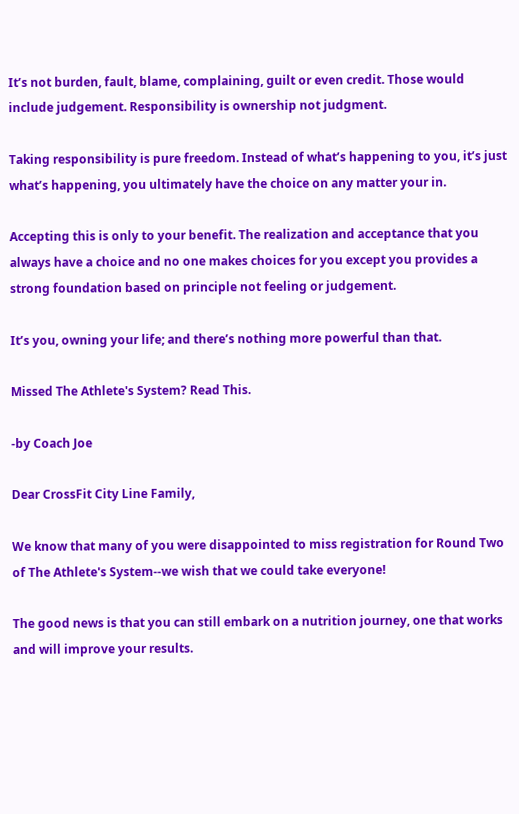It’s not burden, fault, blame, complaining, guilt or even credit. Those would include judgement. Responsibility is ownership not judgment.

Taking responsibility is pure freedom. Instead of what’s happening to you, it’s just what’s happening, you ultimately have the choice on any matter your in.

Accepting this is only to your benefit. The realization and acceptance that you always have a choice and no one makes choices for you except you provides a strong foundation based on principle not feeling or judgement.

It’s you, owning your life; and there’s nothing more powerful than that.

Missed The Athlete's System? Read This.

-by Coach Joe

Dear CrossFit City Line Family,

We know that many of you were disappointed to miss registration for Round Two of The Athlete's System--we wish that we could take everyone!

The good news is that you can still embark on a nutrition journey, one that works and will improve your results.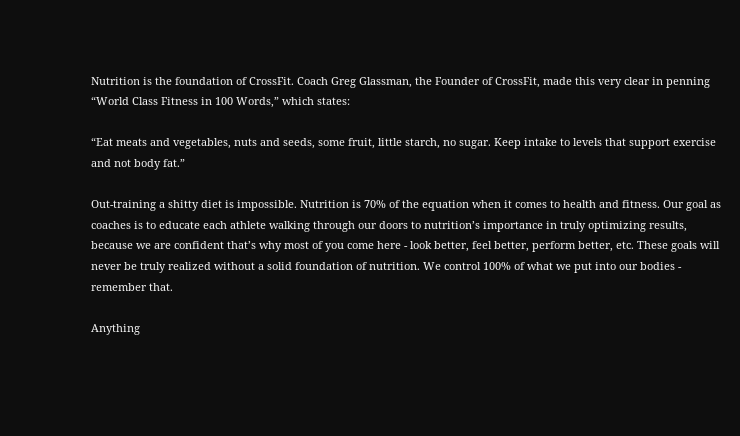Nutrition is the foundation of CrossFit. Coach Greg Glassman, the Founder of CrossFit, made this very clear in penning “World Class Fitness in 100 Words,” which states:

“Eat meats and vegetables, nuts and seeds, some fruit, little starch, no sugar. Keep intake to levels that support exercise and not body fat.”

Out-training a shitty diet is impossible. Nutrition is 70% of the equation when it comes to health and fitness. Our goal as coaches is to educate each athlete walking through our doors to nutrition’s importance in truly optimizing results, because we are confident that’s why most of you come here - look better, feel better, perform better, etc. These goals will never be truly realized without a solid foundation of nutrition. We control 100% of what we put into our bodies - remember that.

Anything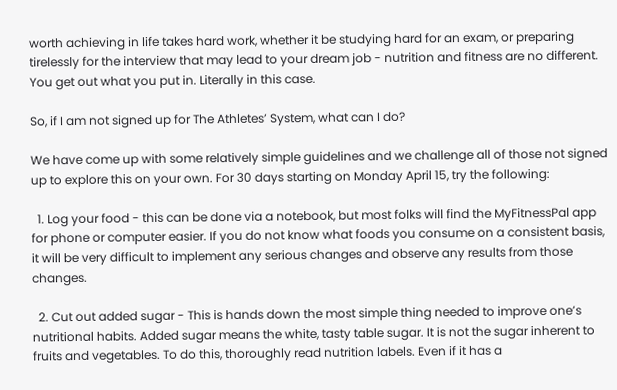worth achieving in life takes hard work, whether it be studying hard for an exam, or preparing tirelessly for the interview that may lead to your dream job - nutrition and fitness are no different. You get out what you put in. Literally in this case.

So, if I am not signed up for The Athletes’ System, what can I do?

We have come up with some relatively simple guidelines and we challenge all of those not signed up to explore this on your own. For 30 days starting on Monday April 15, try the following:

  1. Log your food - this can be done via a notebook, but most folks will find the MyFitnessPal app for phone or computer easier. If you do not know what foods you consume on a consistent basis, it will be very difficult to implement any serious changes and observe any results from those changes.

  2. Cut out added sugar - This is hands down the most simple thing needed to improve one’s nutritional habits. Added sugar means the white, tasty table sugar. It is not the sugar inherent to fruits and vegetables. To do this, thoroughly read nutrition labels. Even if it has a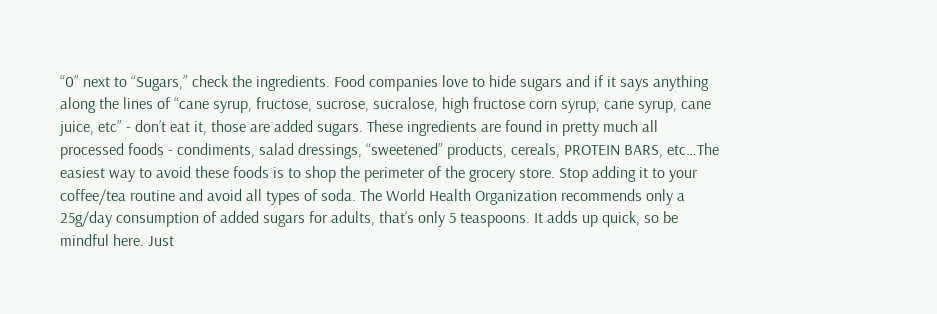“0” next to “Sugars,” check the ingredients. Food companies love to hide sugars and if it says anything along the lines of “cane syrup, fructose, sucrose, sucralose, high fructose corn syrup, cane syrup, cane juice, etc” - don’t eat it, those are added sugars. These ingredients are found in pretty much all processed foods - condiments, salad dressings, “sweetened” products, cereals, PROTEIN BARS, etc…The easiest way to avoid these foods is to shop the perimeter of the grocery store. Stop adding it to your coffee/tea routine and avoid all types of soda. The World Health Organization recommends only a 25g/day consumption of added sugars for adults, that’s only 5 teaspoons. It adds up quick, so be mindful here. Just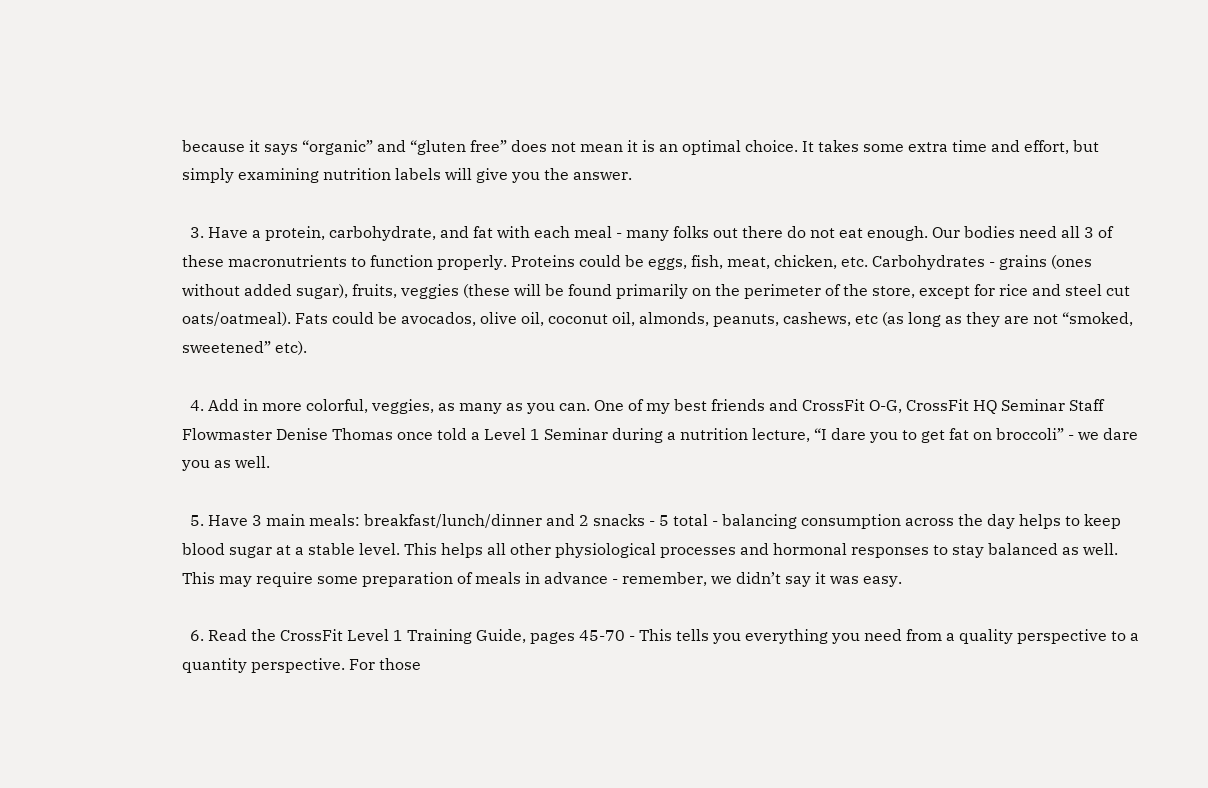because it says “organic” and “gluten free” does not mean it is an optimal choice. It takes some extra time and effort, but simply examining nutrition labels will give you the answer.

  3. Have a protein, carbohydrate, and fat with each meal - many folks out there do not eat enough. Our bodies need all 3 of these macronutrients to function properly. Proteins could be eggs, fish, meat, chicken, etc. Carbohydrates - grains (ones without added sugar), fruits, veggies (these will be found primarily on the perimeter of the store, except for rice and steel cut oats/oatmeal). Fats could be avocados, olive oil, coconut oil, almonds, peanuts, cashews, etc (as long as they are not “smoked, sweetened” etc).

  4. Add in more colorful, veggies, as many as you can. One of my best friends and CrossFit O-G, CrossFit HQ Seminar Staff Flowmaster Denise Thomas once told a Level 1 Seminar during a nutrition lecture, “I dare you to get fat on broccoli” - we dare you as well.

  5. Have 3 main meals: breakfast/lunch/dinner and 2 snacks - 5 total - balancing consumption across the day helps to keep blood sugar at a stable level. This helps all other physiological processes and hormonal responses to stay balanced as well. This may require some preparation of meals in advance - remember, we didn’t say it was easy.

  6. Read the CrossFit Level 1 Training Guide, pages 45-70 - This tells you everything you need from a quality perspective to a quantity perspective. For those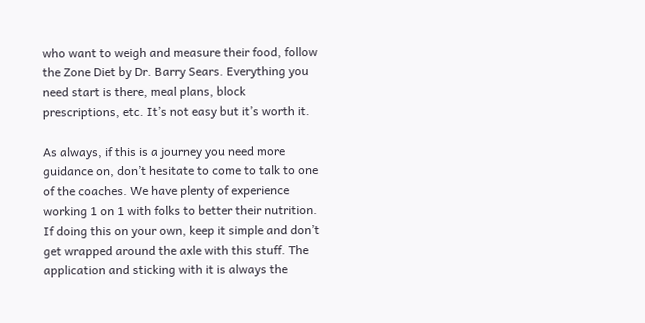who want to weigh and measure their food, follow the Zone Diet by Dr. Barry Sears. Everything you need start is there, meal plans, block prescriptions, etc. It’s not easy but it’s worth it.

As always, if this is a journey you need more guidance on, don’t hesitate to come to talk to one of the coaches. We have plenty of experience working 1 on 1 with folks to better their nutrition. If doing this on your own, keep it simple and don’t get wrapped around the axle with this stuff. The application and sticking with it is always the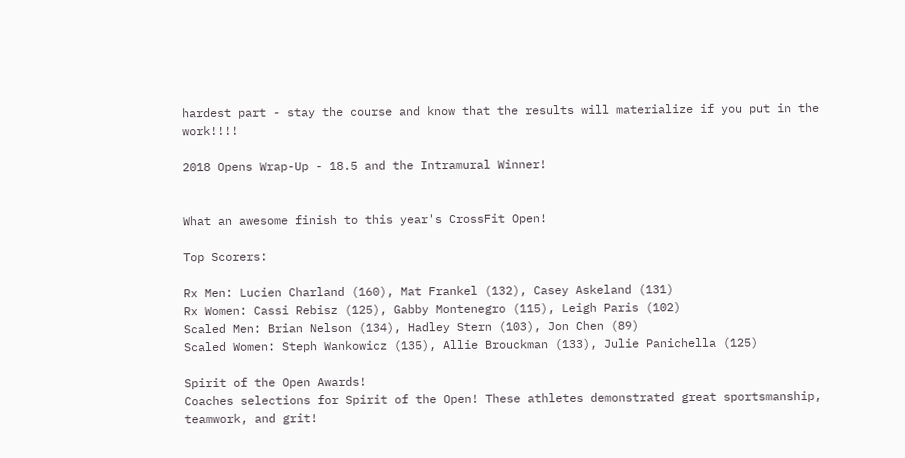hardest part - stay the course and know that the results will materialize if you put in the work!!!!

2018 Opens Wrap-Up - 18.5 and the Intramural Winner!


What an awesome finish to this year's CrossFit Open!

Top Scorers:

Rx Men: Lucien Charland (160), Mat Frankel (132), Casey Askeland (131)
Rx Women: Cassi Rebisz (125), Gabby Montenegro (115), Leigh Paris (102)
Scaled Men: Brian Nelson (134), Hadley Stern (103), Jon Chen (89)
Scaled Women: Steph Wankowicz (135), Allie Brouckman (133), Julie Panichella (125)

Spirit of the Open Awards!
Coaches selections for Spirit of the Open! These athletes demonstrated great sportsmanship, teamwork, and grit!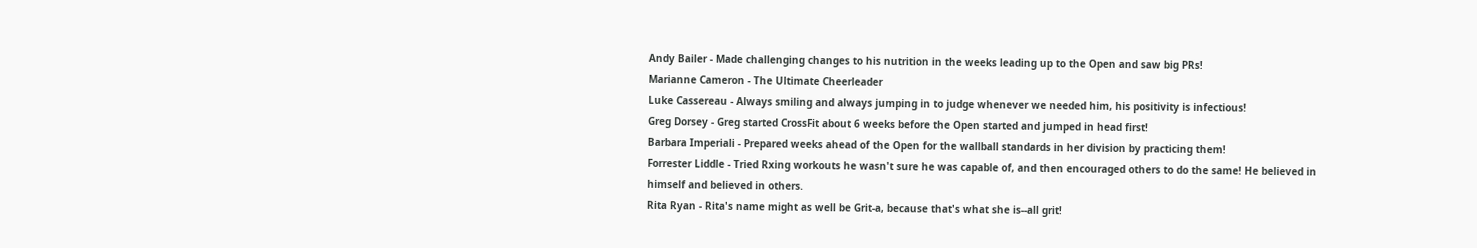Andy Bailer - Made challenging changes to his nutrition in the weeks leading up to the Open and saw big PRs!
Marianne Cameron - The Ultimate Cheerleader
Luke Cassereau - Always smiling and always jumping in to judge whenever we needed him, his positivity is infectious!
Greg Dorsey - Greg started CrossFit about 6 weeks before the Open started and jumped in head first!
Barbara Imperiali - Prepared weeks ahead of the Open for the wallball standards in her division by practicing them!
Forrester Liddle - Tried Rxing workouts he wasn't sure he was capable of, and then encouraged others to do the same! He believed in himself and believed in others.
Rita Ryan - Rita's name might as well be Grit-a, because that's what she is--all grit!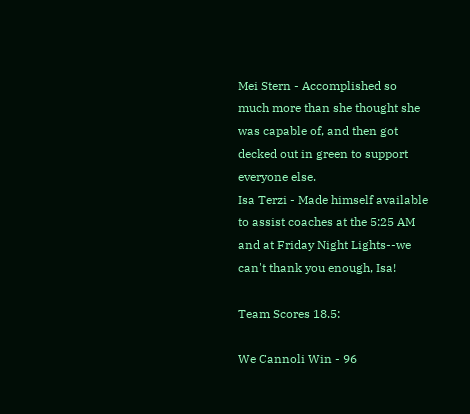Mei Stern - Accomplished so much more than she thought she was capable of, and then got decked out in green to support everyone else.
Isa Terzi - Made himself available to assist coaches at the 5:25 AM and at Friday Night Lights--we can't thank you enough, Isa!

Team Scores 18.5:

We Cannoli Win - 96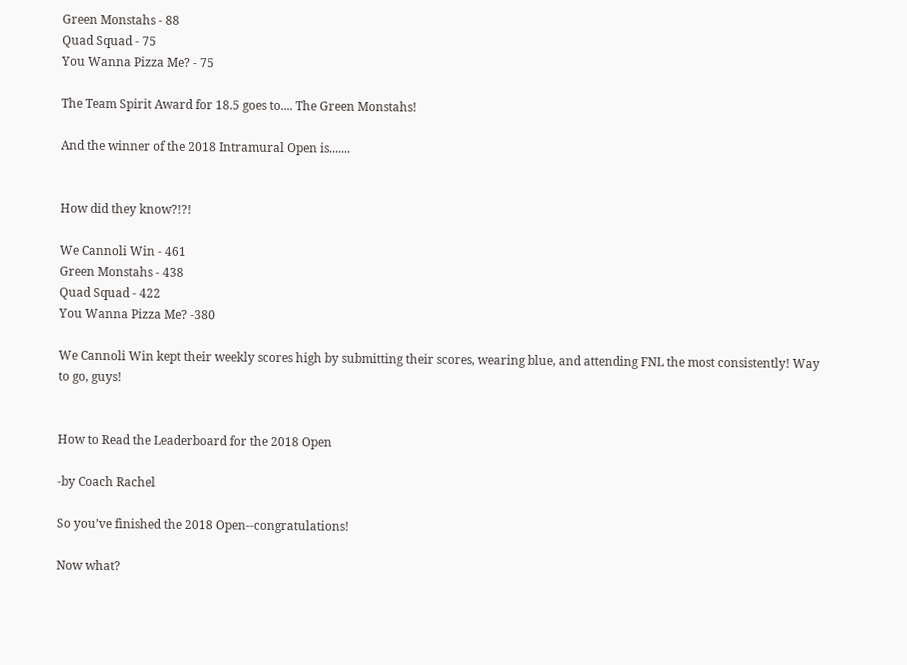Green Monstahs - 88
Quad Squad - 75
You Wanna Pizza Me? - 75

The Team Spirit Award for 18.5 goes to.... The Green Monstahs!

And the winner of the 2018 Intramural Open is.......


How did they know?!?!

We Cannoli Win - 461
Green Monstahs - 438
Quad Squad - 422
You Wanna Pizza Me? -380

We Cannoli Win kept their weekly scores high by submitting their scores, wearing blue, and attending FNL the most consistently! Way to go, guys!


How to Read the Leaderboard for the 2018 Open

-by Coach Rachel

So you’ve finished the 2018 Open--congratulations!

Now what?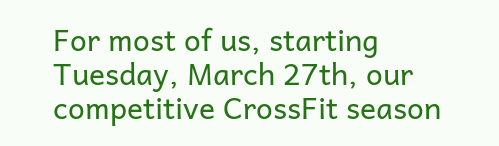For most of us, starting Tuesday, March 27th, our competitive CrossFit season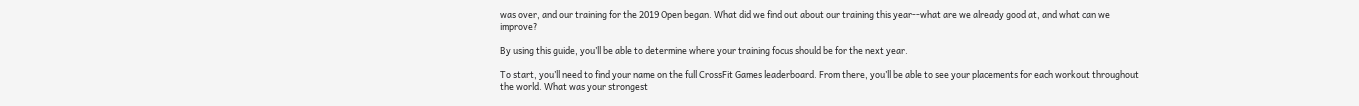was over, and our training for the 2019 Open began. What did we find out about our training this year--what are we already good at, and what can we improve?

By using this guide, you’ll be able to determine where your training focus should be for the next year.

To start, you’ll need to find your name on the full CrossFit Games leaderboard. From there, you’ll be able to see your placements for each workout throughout the world. What was your strongest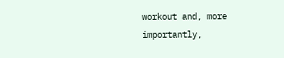workout and, more importantly,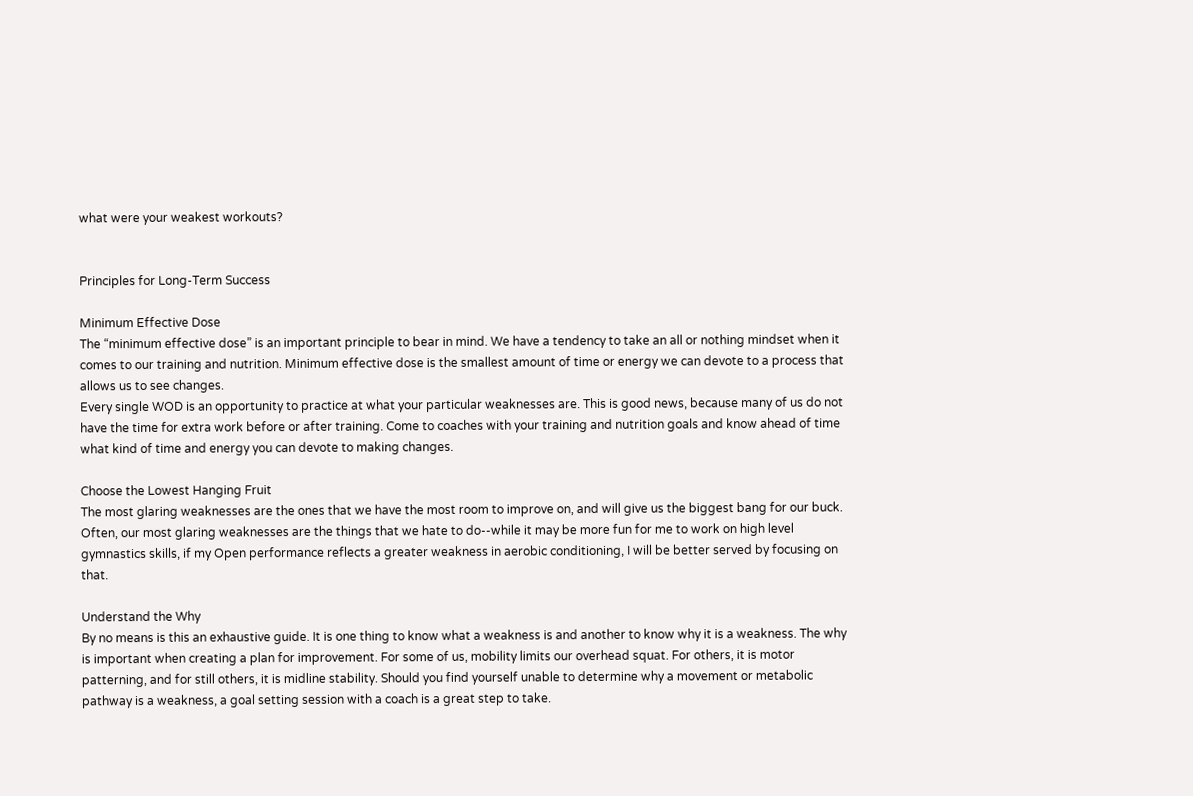what were your weakest workouts?


Principles for Long-Term Success

Minimum Effective Dose
The “minimum effective dose” is an important principle to bear in mind. We have a tendency to take an all or nothing mindset when it comes to our training and nutrition. Minimum effective dose is the smallest amount of time or energy we can devote to a process that allows us to see changes.
Every single WOD is an opportunity to practice at what your particular weaknesses are. This is good news, because many of us do not have the time for extra work before or after training. Come to coaches with your training and nutrition goals and know ahead of time what kind of time and energy you can devote to making changes.

Choose the Lowest Hanging Fruit
The most glaring weaknesses are the ones that we have the most room to improve on, and will give us the biggest bang for our buck. Often, our most glaring weaknesses are the things that we hate to do--while it may be more fun for me to work on high level gymnastics skills, if my Open performance reflects a greater weakness in aerobic conditioning, I will be better served by focusing on that.

Understand the Why
By no means is this an exhaustive guide. It is one thing to know what a weakness is and another to know why it is a weakness. The why is important when creating a plan for improvement. For some of us, mobility limits our overhead squat. For others, it is motor patterning, and for still others, it is midline stability. Should you find yourself unable to determine why a movement or metabolic pathway is a weakness, a goal setting session with a coach is a great step to take.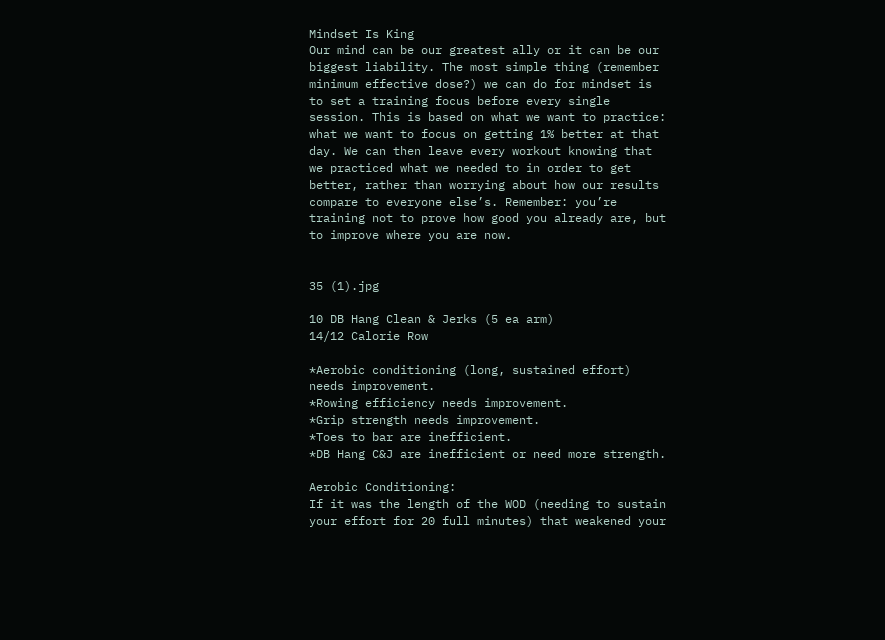Mindset Is King
Our mind can be our greatest ally or it can be our biggest liability. The most simple thing (remember minimum effective dose?) we can do for mindset is to set a training focus before every single session. This is based on what we want to practice: what we want to focus on getting 1% better at that day. We can then leave every workout knowing that we practiced what we needed to in order to get better, rather than worrying about how our results compare to everyone else’s. Remember: you’re training not to prove how good you already are, but to improve where you are now.


35 (1).jpg

10 DB Hang Clean & Jerks (5 ea arm)
14/12 Calorie Row

*Aerobic conditioning (long, sustained effort) needs improvement.
*Rowing efficiency needs improvement.
*Grip strength needs improvement.
*Toes to bar are inefficient.
*DB Hang C&J are inefficient or need more strength.

Aerobic Conditioning:
If it was the length of the WOD (needing to sustain your effort for 20 full minutes) that weakened your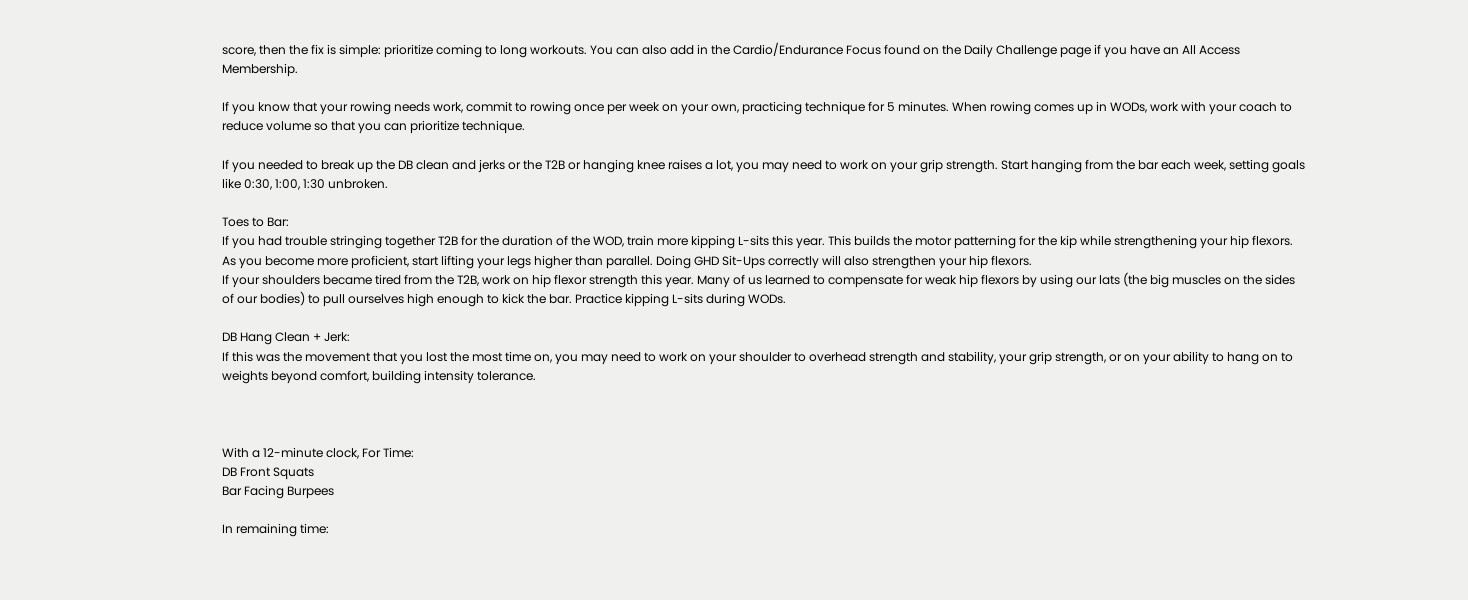score, then the fix is simple: prioritize coming to long workouts. You can also add in the Cardio/Endurance Focus found on the Daily Challenge page if you have an All Access Membership.

If you know that your rowing needs work, commit to rowing once per week on your own, practicing technique for 5 minutes. When rowing comes up in WODs, work with your coach to reduce volume so that you can prioritize technique.

If you needed to break up the DB clean and jerks or the T2B or hanging knee raises a lot, you may need to work on your grip strength. Start hanging from the bar each week, setting goals like 0:30, 1:00, 1:30 unbroken.

Toes to Bar:
If you had trouble stringing together T2B for the duration of the WOD, train more kipping L-sits this year. This builds the motor patterning for the kip while strengthening your hip flexors. As you become more proficient, start lifting your legs higher than parallel. Doing GHD Sit-Ups correctly will also strengthen your hip flexors.
If your shoulders became tired from the T2B, work on hip flexor strength this year. Many of us learned to compensate for weak hip flexors by using our lats (the big muscles on the sides of our bodies) to pull ourselves high enough to kick the bar. Practice kipping L-sits during WODs.

DB Hang Clean + Jerk:
If this was the movement that you lost the most time on, you may need to work on your shoulder to overhead strength and stability, your grip strength, or on your ability to hang on to weights beyond comfort, building intensity tolerance.



With a 12-minute clock, For Time:
DB Front Squats
Bar Facing Burpees

In remaining time: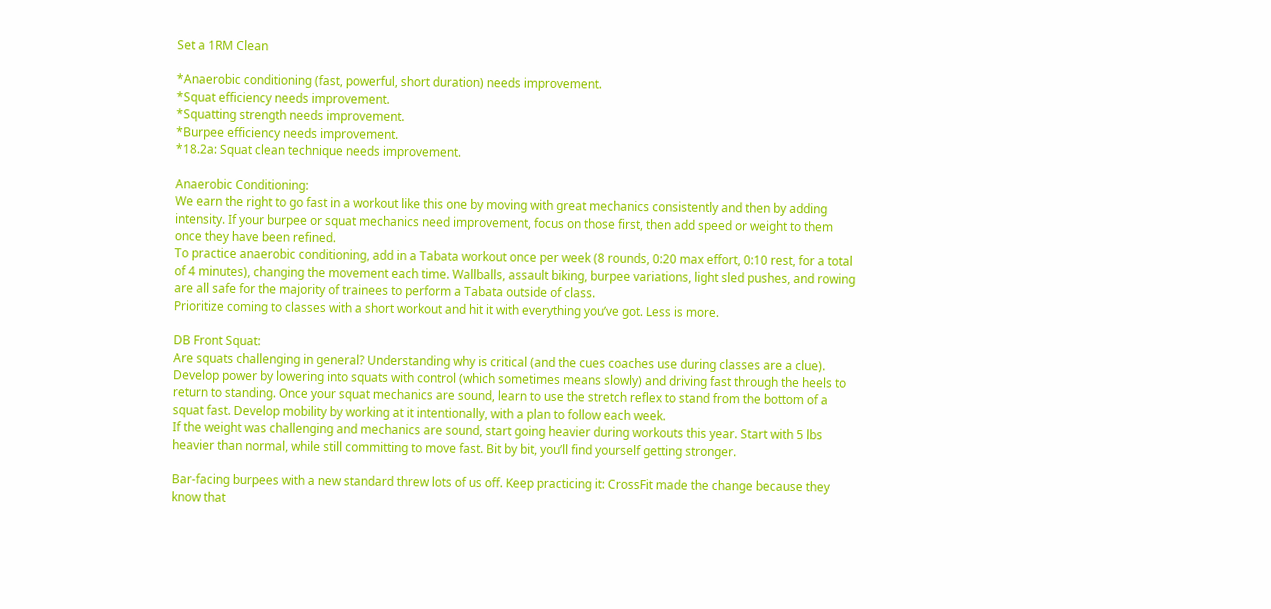Set a 1RM Clean

*Anaerobic conditioning (fast, powerful, short duration) needs improvement.
*Squat efficiency needs improvement.
*Squatting strength needs improvement.
*Burpee efficiency needs improvement.
*18.2a: Squat clean technique needs improvement.

Anaerobic Conditioning:
We earn the right to go fast in a workout like this one by moving with great mechanics consistently and then by adding intensity. If your burpee or squat mechanics need improvement, focus on those first, then add speed or weight to them once they have been refined.
To practice anaerobic conditioning, add in a Tabata workout once per week (8 rounds, 0:20 max effort, 0:10 rest, for a total of 4 minutes), changing the movement each time. Wallballs, assault biking, burpee variations, light sled pushes, and rowing are all safe for the majority of trainees to perform a Tabata outside of class.
Prioritize coming to classes with a short workout and hit it with everything you’ve got. Less is more.

DB Front Squat:
Are squats challenging in general? Understanding why is critical (and the cues coaches use during classes are a clue). Develop power by lowering into squats with control (which sometimes means slowly) and driving fast through the heels to return to standing. Once your squat mechanics are sound, learn to use the stretch reflex to stand from the bottom of a squat fast. Develop mobility by working at it intentionally, with a plan to follow each week.
If the weight was challenging and mechanics are sound, start going heavier during workouts this year. Start with 5 lbs heavier than normal, while still committing to move fast. Bit by bit, you’ll find yourself getting stronger.

Bar-facing burpees with a new standard threw lots of us off. Keep practicing it: CrossFit made the change because they know that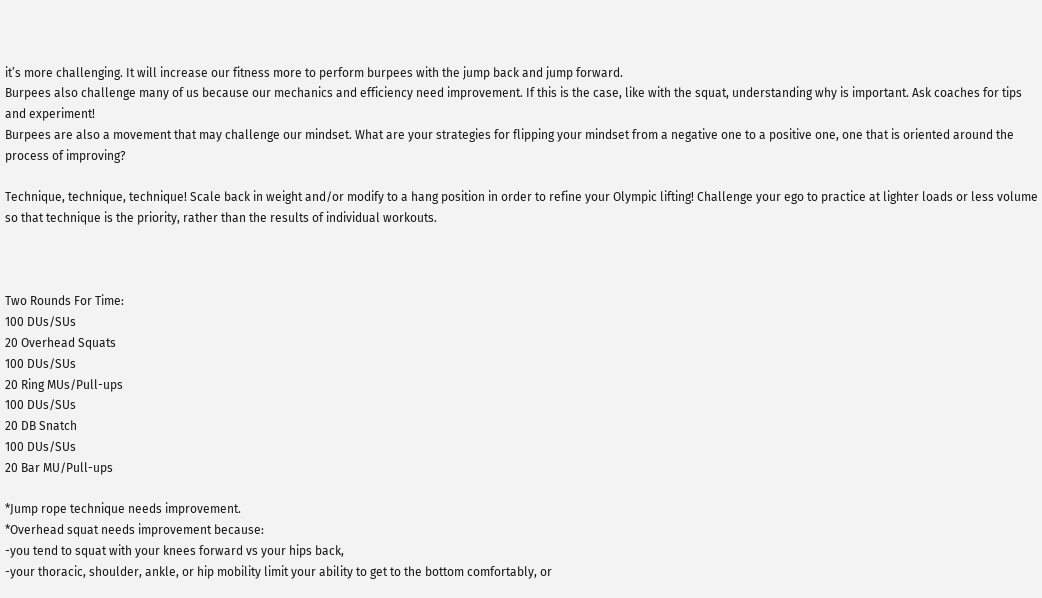it’s more challenging. It will increase our fitness more to perform burpees with the jump back and jump forward.
Burpees also challenge many of us because our mechanics and efficiency need improvement. If this is the case, like with the squat, understanding why is important. Ask coaches for tips and experiment!
Burpees are also a movement that may challenge our mindset. What are your strategies for flipping your mindset from a negative one to a positive one, one that is oriented around the process of improving?

Technique, technique, technique! Scale back in weight and/or modify to a hang position in order to refine your Olympic lifting! Challenge your ego to practice at lighter loads or less volume so that technique is the priority, rather than the results of individual workouts.



Two Rounds For Time:
100 DUs/SUs
20 Overhead Squats
100 DUs/SUs
20 Ring MUs/Pull-ups
100 DUs/SUs
20 DB Snatch
100 DUs/SUs
20 Bar MU/Pull-ups

*Jump rope technique needs improvement.
*Overhead squat needs improvement because:
-you tend to squat with your knees forward vs your hips back,
-your thoracic, shoulder, ankle, or hip mobility limit your ability to get to the bottom comfortably, or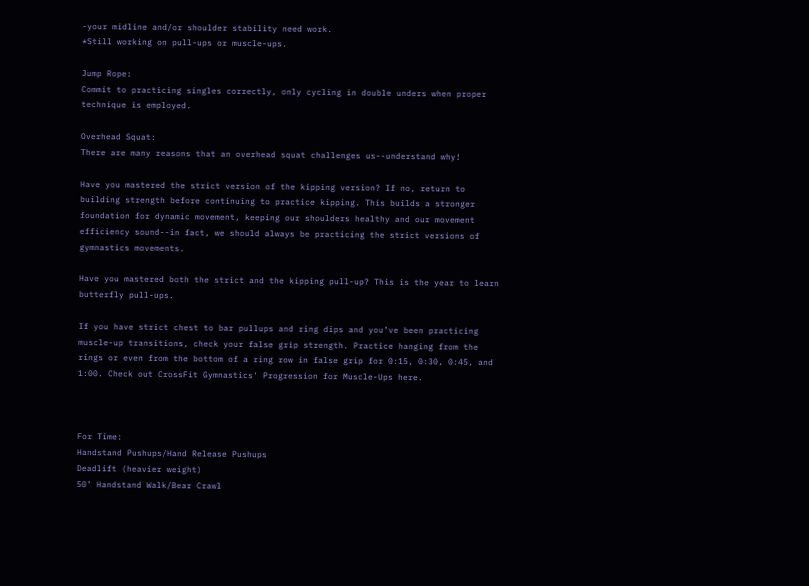-your midline and/or shoulder stability need work.
*Still working on pull-ups or muscle-ups.

Jump Rope:
Commit to practicing singles correctly, only cycling in double unders when proper technique is employed.

Overhead Squat:
There are many reasons that an overhead squat challenges us--understand why!

Have you mastered the strict version of the kipping version? If no, return to building strength before continuing to practice kipping. This builds a stronger foundation for dynamic movement, keeping our shoulders healthy and our movement efficiency sound--in fact, we should always be practicing the strict versions of gymnastics movements.

Have you mastered both the strict and the kipping pull-up? This is the year to learn butterfly pull-ups.

If you have strict chest to bar pullups and ring dips and you’ve been practicing muscle-up transitions, check your false grip strength. Practice hanging from the rings or even from the bottom of a ring row in false grip for 0:15, 0:30, 0:45, and 1:00. Check out CrossFit Gymnastics' Progression for Muscle-Ups here.



For Time:
Handstand Pushups/Hand Release Pushups
Deadlift (heavier weight)
50’ Handstand Walk/Bear Crawl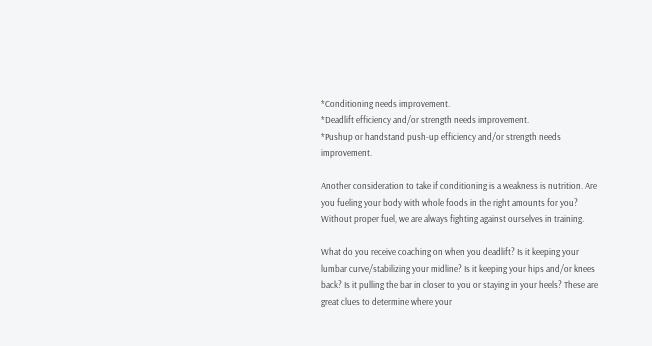*Conditioning needs improvement.
*Deadlift efficiency and/or strength needs improvement.
*Pushup or handstand push-up efficiency and/or strength needs improvement.

Another consideration to take if conditioning is a weakness is nutrition. Are you fueling your body with whole foods in the right amounts for you? Without proper fuel, we are always fighting against ourselves in training.

What do you receive coaching on when you deadlift? Is it keeping your lumbar curve/stabilizing your midline? Is it keeping your hips and/or knees back? Is it pulling the bar in closer to you or staying in your heels? These are great clues to determine where your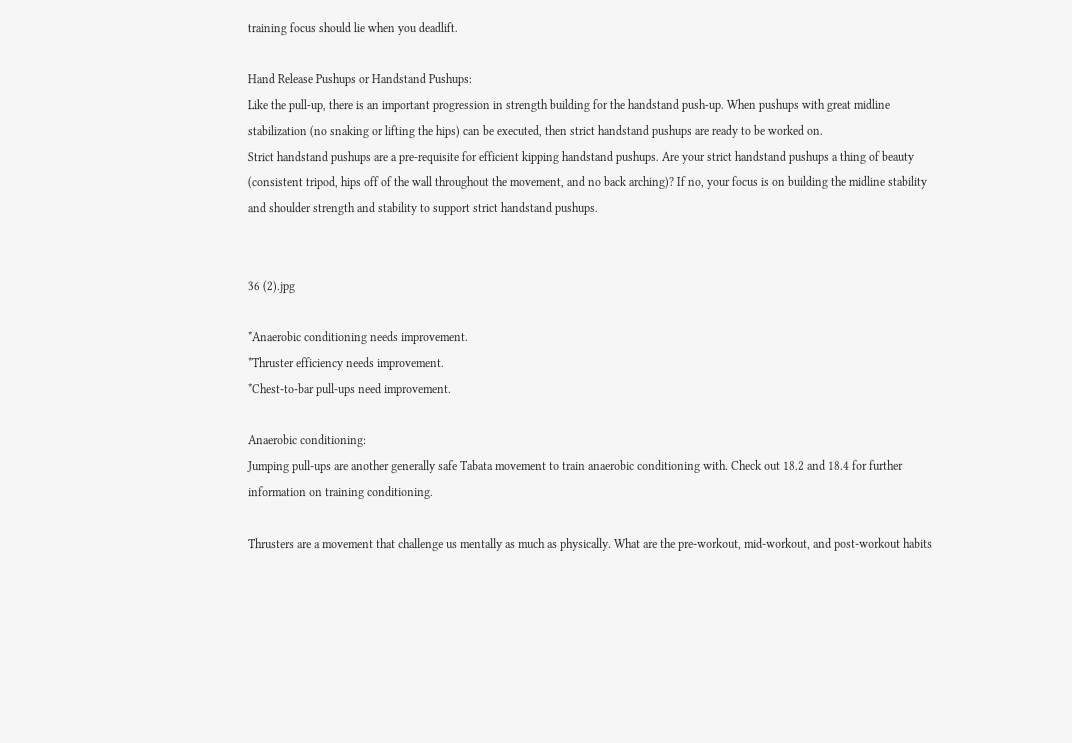training focus should lie when you deadlift.

Hand Release Pushups or Handstand Pushups:
Like the pull-up, there is an important progression in strength building for the handstand push-up. When pushups with great midline stabilization (no snaking or lifting the hips) can be executed, then strict handstand pushups are ready to be worked on.
Strict handstand pushups are a pre-requisite for efficient kipping handstand pushups. Are your strict handstand pushups a thing of beauty (consistent tripod, hips off of the wall throughout the movement, and no back arching)? If no, your focus is on building the midline stability and shoulder strength and stability to support strict handstand pushups.


36 (2).jpg

*Anaerobic conditioning needs improvement.
*Thruster efficiency needs improvement.
*Chest-to-bar pull-ups need improvement.

Anaerobic conditioning:
Jumping pull-ups are another generally safe Tabata movement to train anaerobic conditioning with. Check out 18.2 and 18.4 for further information on training conditioning.

Thrusters are a movement that challenge us mentally as much as physically. What are the pre-workout, mid-workout, and post-workout habits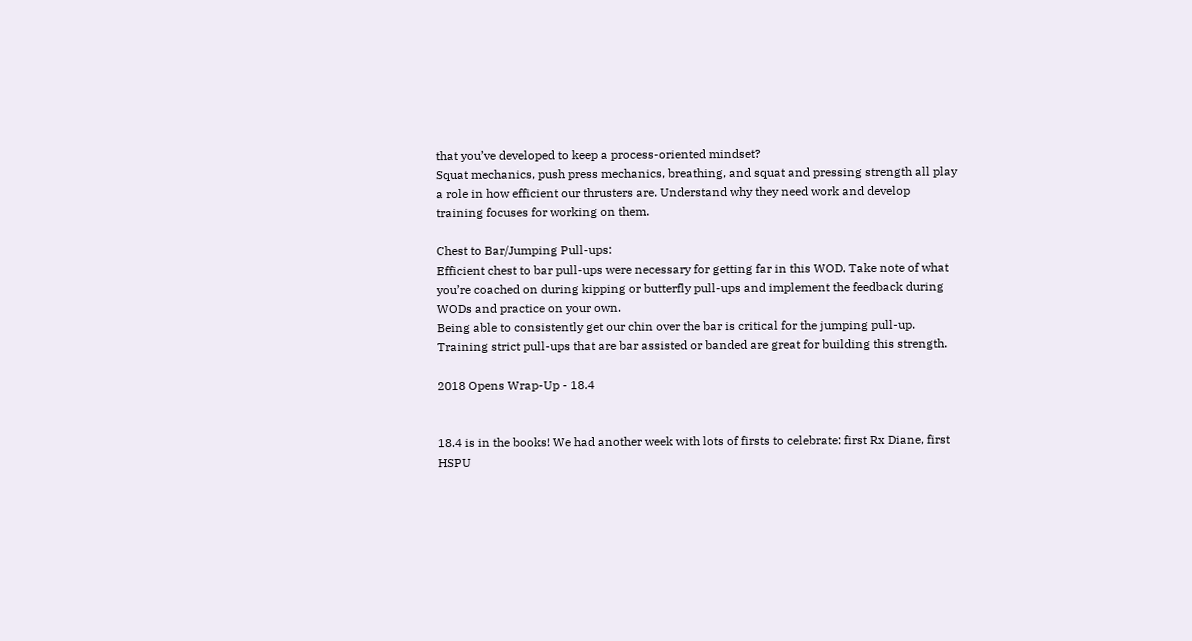that you’ve developed to keep a process-oriented mindset?
Squat mechanics, push press mechanics, breathing, and squat and pressing strength all play a role in how efficient our thrusters are. Understand why they need work and develop training focuses for working on them.

Chest to Bar/Jumping Pull-ups:
Efficient chest to bar pull-ups were necessary for getting far in this WOD. Take note of what you’re coached on during kipping or butterfly pull-ups and implement the feedback during WODs and practice on your own.
Being able to consistently get our chin over the bar is critical for the jumping pull-up. Training strict pull-ups that are bar assisted or banded are great for building this strength.

2018 Opens Wrap-Up - 18.4


18.4 is in the books! We had another week with lots of firsts to celebrate: first Rx Diane, first HSPU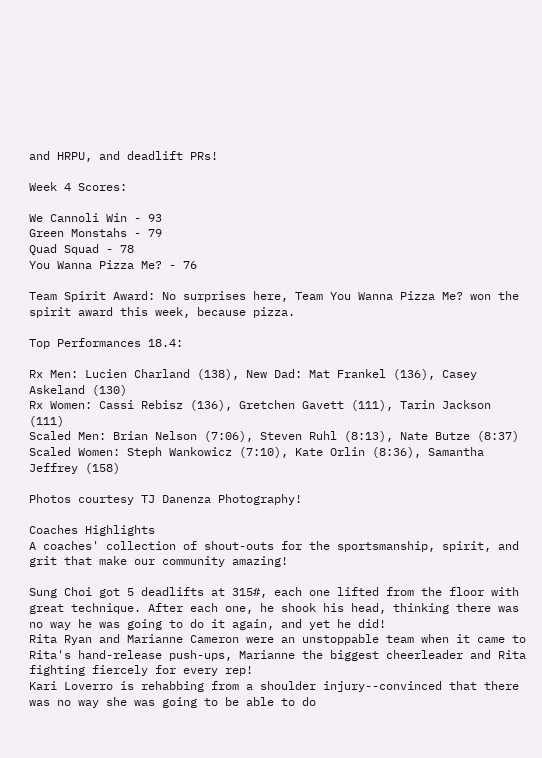and HRPU, and deadlift PRs!

Week 4 Scores:

We Cannoli Win - 93
Green Monstahs - 79
Quad Squad - 78
You Wanna Pizza Me? - 76

Team Spirit Award: No surprises here, Team You Wanna Pizza Me? won the spirit award this week, because pizza.

Top Performances 18.4:

Rx Men: Lucien Charland (138), New Dad: Mat Frankel (136), Casey Askeland (130)
Rx Women: Cassi Rebisz (136), Gretchen Gavett (111), Tarin Jackson (111)
Scaled Men: Brian Nelson (7:06), Steven Ruhl (8:13), Nate Butze (8:37)
Scaled Women: Steph Wankowicz (7:10), Kate Orlin (8:36), Samantha Jeffrey (158)

Photos courtesy TJ Danenza Photography!

Coaches Highlights
A coaches' collection of shout-outs for the sportsmanship, spirit, and grit that make our community amazing!

Sung Choi got 5 deadlifts at 315#, each one lifted from the floor with great technique. After each one, he shook his head, thinking there was no way he was going to do it again, and yet he did!
Rita Ryan and Marianne Cameron were an unstoppable team when it came to Rita's hand-release push-ups, Marianne the biggest cheerleader and Rita fighting fiercely for every rep!
Kari Loverro is rehabbing from a shoulder injury--convinced that there was no way she was going to be able to do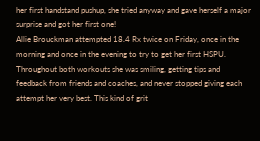her first handstand pushup, she tried anyway and gave herself a major surprise and got her first one!
Allie Brouckman attempted 18.4 Rx twice on Friday, once in the morning and once in the evening to try to get her first HSPU. Throughout both workouts she was smiling, getting tips and feedback from friends and coaches, and never stopped giving each attempt her very best. This kind of grit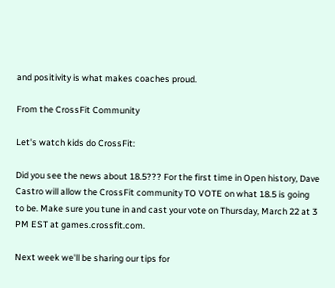and positivity is what makes coaches proud.

From the CrossFit Community

Let's watch kids do CrossFit:

Did you see the news about 18.5??? For the first time in Open history, Dave Castro will allow the CrossFit community TO VOTE on what 18.5 is going to be. Make sure you tune in and cast your vote on Thursday, March 22 at 3 PM EST at games.crossfit.com.

Next week we'll be sharing our tips for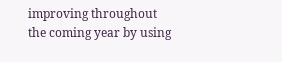improving throughout the coming year by using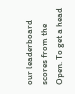our leaderboard scores from the Open. To get a head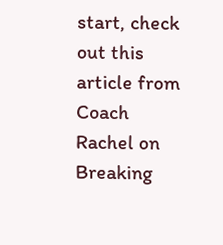start, check out this article from Coach Rachel on Breaking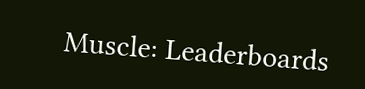Muscle: Leaderboards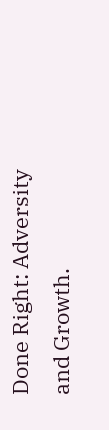Done Right: Adversity and Growth.